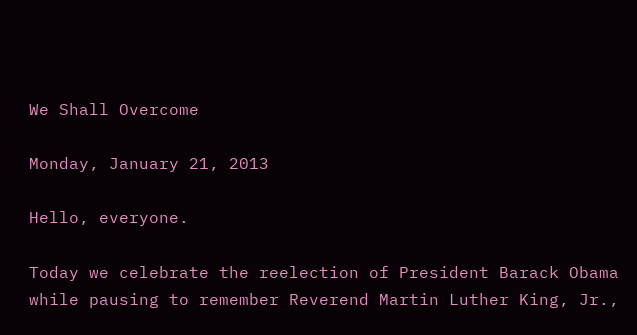We Shall Overcome

Monday, January 21, 2013

Hello, everyone.

Today we celebrate the reelection of President Barack Obama while pausing to remember Reverend Martin Luther King, Jr.,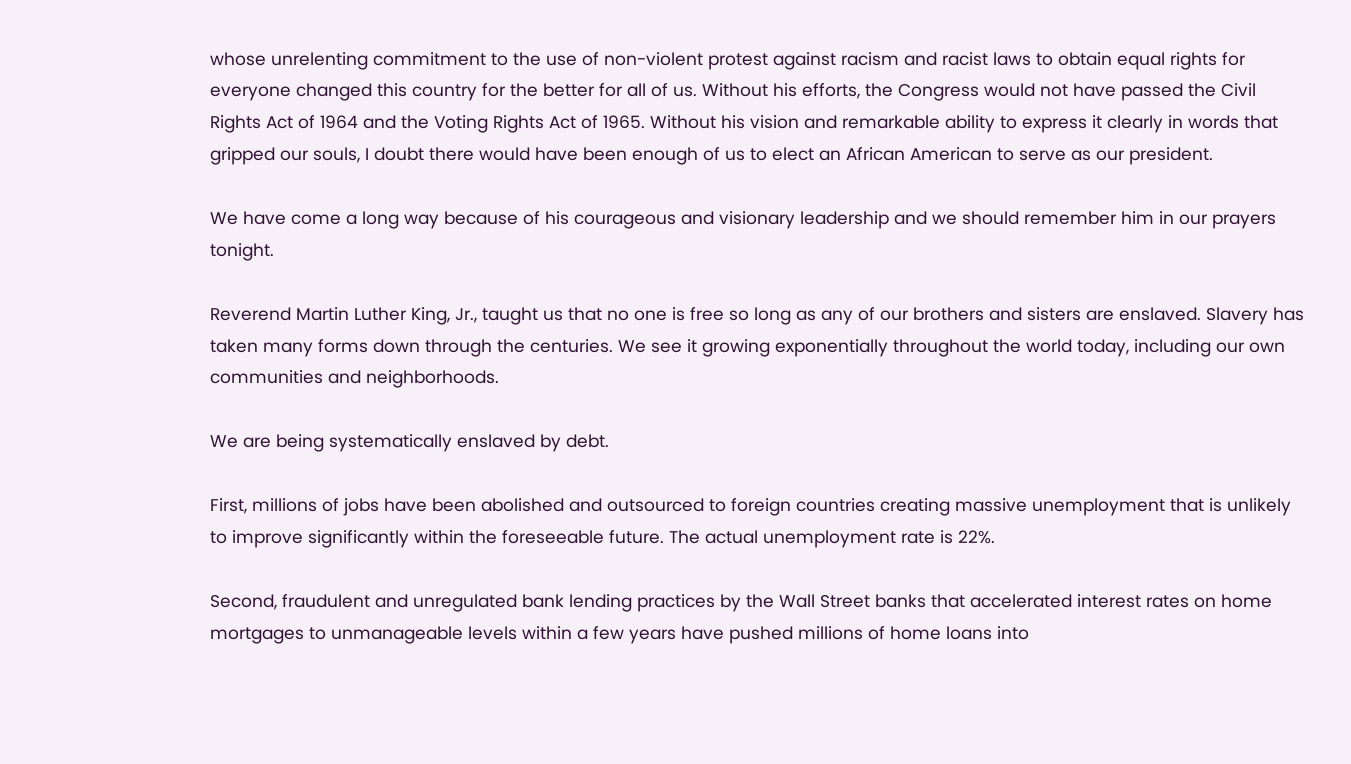whose unrelenting commitment to the use of non-violent protest against racism and racist laws to obtain equal rights for everyone changed this country for the better for all of us. Without his efforts, the Congress would not have passed the Civil Rights Act of 1964 and the Voting Rights Act of 1965. Without his vision and remarkable ability to express it clearly in words that gripped our souls, I doubt there would have been enough of us to elect an African American to serve as our president.

We have come a long way because of his courageous and visionary leadership and we should remember him in our prayers tonight.

Reverend Martin Luther King, Jr., taught us that no one is free so long as any of our brothers and sisters are enslaved. Slavery has taken many forms down through the centuries. We see it growing exponentially throughout the world today, including our own communities and neighborhoods.

We are being systematically enslaved by debt.

First, millions of jobs have been abolished and outsourced to foreign countries creating massive unemployment that is unlikely to improve significantly within the foreseeable future. The actual unemployment rate is 22%.

Second, fraudulent and unregulated bank lending practices by the Wall Street banks that accelerated interest rates on home mortgages to unmanageable levels within a few years have pushed millions of home loans into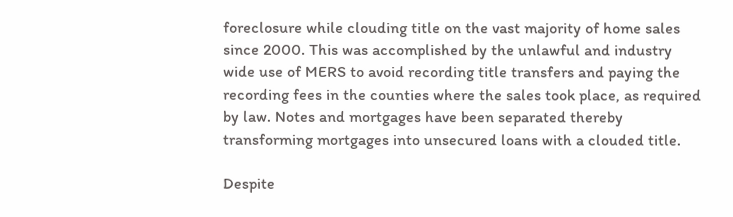foreclosure while clouding title on the vast majority of home sales since 2000. This was accomplished by the unlawful and industry wide use of MERS to avoid recording title transfers and paying the recording fees in the counties where the sales took place, as required by law. Notes and mortgages have been separated thereby transforming mortgages into unsecured loans with a clouded title.

Despite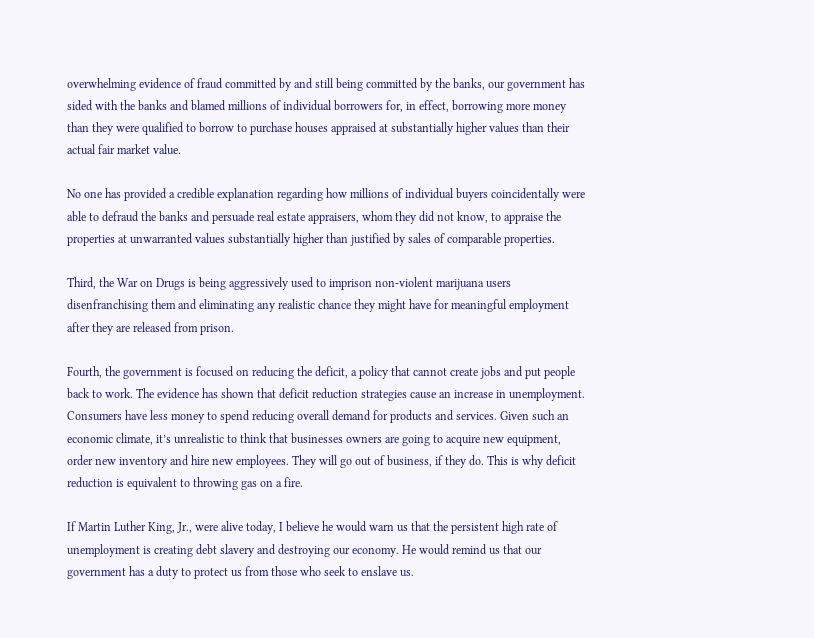overwhelming evidence of fraud committed by and still being committed by the banks, our government has sided with the banks and blamed millions of individual borrowers for, in effect, borrowing more money than they were qualified to borrow to purchase houses appraised at substantially higher values than their actual fair market value.

No one has provided a credible explanation regarding how millions of individual buyers coincidentally were able to defraud the banks and persuade real estate appraisers, whom they did not know, to appraise the properties at unwarranted values substantially higher than justified by sales of comparable properties.

Third, the War on Drugs is being aggressively used to imprison non-violent marijuana users disenfranchising them and eliminating any realistic chance they might have for meaningful employment after they are released from prison.

Fourth, the government is focused on reducing the deficit, a policy that cannot create jobs and put people back to work. The evidence has shown that deficit reduction strategies cause an increase in unemployment. Consumers have less money to spend reducing overall demand for products and services. Given such an economic climate, it’s unrealistic to think that businesses owners are going to acquire new equipment, order new inventory and hire new employees. They will go out of business, if they do. This is why deficit reduction is equivalent to throwing gas on a fire.

If Martin Luther King, Jr., were alive today, I believe he would warn us that the persistent high rate of unemployment is creating debt slavery and destroying our economy. He would remind us that our government has a duty to protect us from those who seek to enslave us.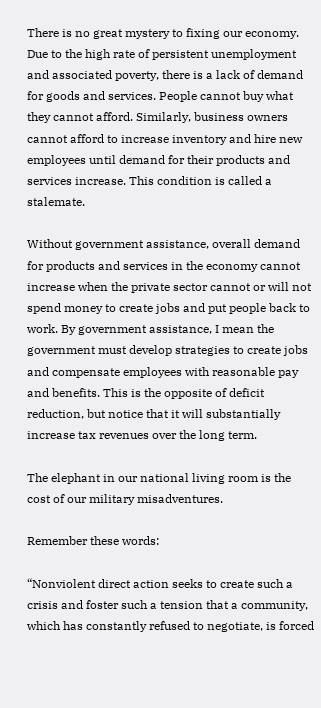There is no great mystery to fixing our economy. Due to the high rate of persistent unemployment and associated poverty, there is a lack of demand for goods and services. People cannot buy what they cannot afford. Similarly, business owners cannot afford to increase inventory and hire new employees until demand for their products and services increase. This condition is called a stalemate.

Without government assistance, overall demand for products and services in the economy cannot increase when the private sector cannot or will not spend money to create jobs and put people back to work. By government assistance, I mean the government must develop strategies to create jobs and compensate employees with reasonable pay and benefits. This is the opposite of deficit reduction, but notice that it will substantially increase tax revenues over the long term.

The elephant in our national living room is the cost of our military misadventures.

Remember these words:

“Nonviolent direct action seeks to create such a crisis and foster such a tension that a community, which has constantly refused to negotiate, is forced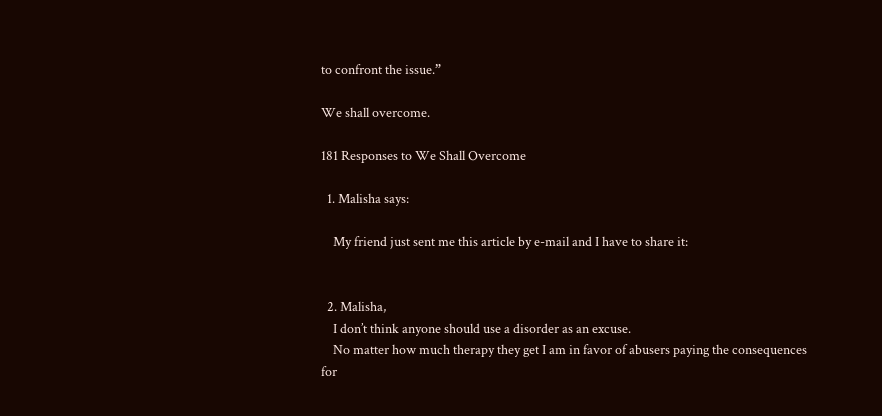to confront the issue.”

We shall overcome.

181 Responses to We Shall Overcome

  1. Malisha says:

    My friend just sent me this article by e-mail and I have to share it:


  2. Malisha,
    I don’t think anyone should use a disorder as an excuse.
    No matter how much therapy they get I am in favor of abusers paying the consequences for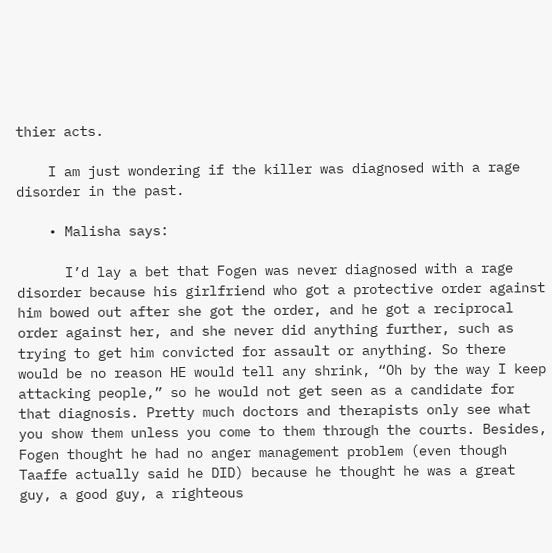thier acts.

    I am just wondering if the killer was diagnosed with a rage disorder in the past.

    • Malisha says:

      I’d lay a bet that Fogen was never diagnosed with a rage disorder because his girlfriend who got a protective order against him bowed out after she got the order, and he got a reciprocal order against her, and she never did anything further, such as trying to get him convicted for assault or anything. So there would be no reason HE would tell any shrink, “Oh by the way I keep attacking people,” so he would not get seen as a candidate for that diagnosis. Pretty much doctors and therapists only see what you show them unless you come to them through the courts. Besides, Fogen thought he had no anger management problem (even though Taaffe actually said he DID) because he thought he was a great guy, a good guy, a righteous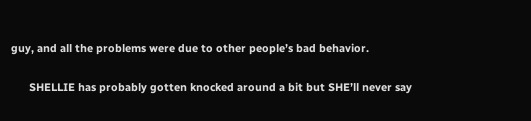guy, and all the problems were due to other people’s bad behavior.

      SHELLIE has probably gotten knocked around a bit but SHE’ll never say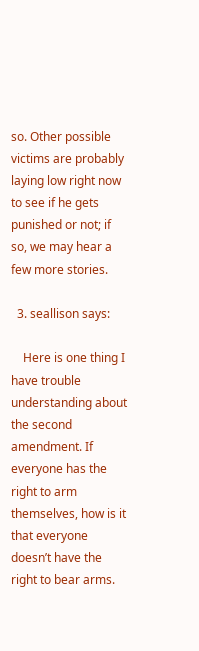so. Other possible victims are probably laying low right now to see if he gets punished or not; if so, we may hear a few more stories.

  3. seallison says:

    Here is one thing I have trouble understanding about the second amendment. If everyone has the right to arm themselves, how is it that everyone doesn’t have the right to bear arms.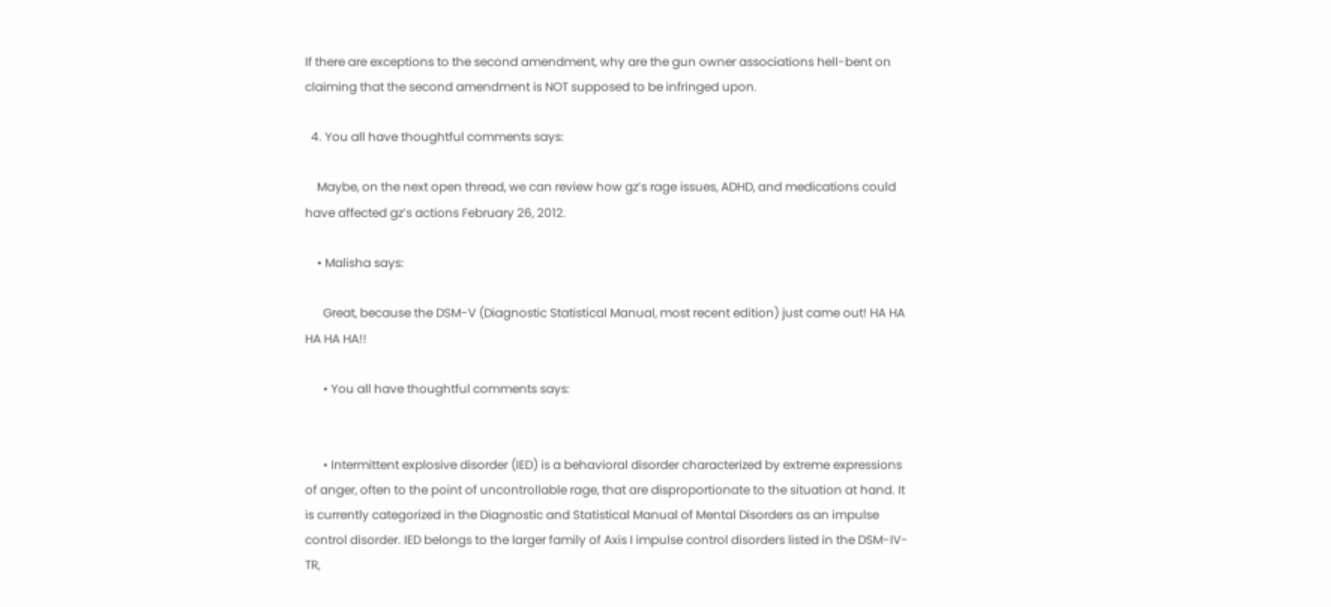If there are exceptions to the second amendment, why are the gun owner associations hell-bent on claiming that the second amendment is NOT supposed to be infringed upon.

  4. You all have thoughtful comments says:

    Maybe, on the next open thread, we can review how gz’s rage issues, ADHD, and medications could have affected gz’s actions February 26, 2012.

    • Malisha says:

      Great, because the DSM-V (Diagnostic Statistical Manual, most recent edition) just came out! HA HA HA HA HA!!

      • You all have thoughtful comments says:


      • Intermittent explosive disorder (IED) is a behavioral disorder characterized by extreme expressions of anger, often to the point of uncontrollable rage, that are disproportionate to the situation at hand. It is currently categorized in the Diagnostic and Statistical Manual of Mental Disorders as an impulse control disorder. IED belongs to the larger family of Axis I impulse control disorders listed in the DSM-IV-TR,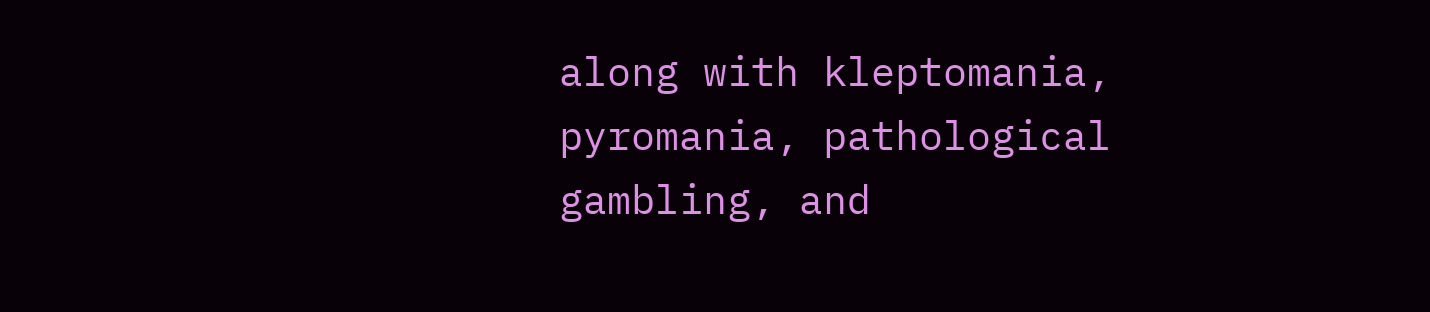along with kleptomania, pyromania, pathological gambling, and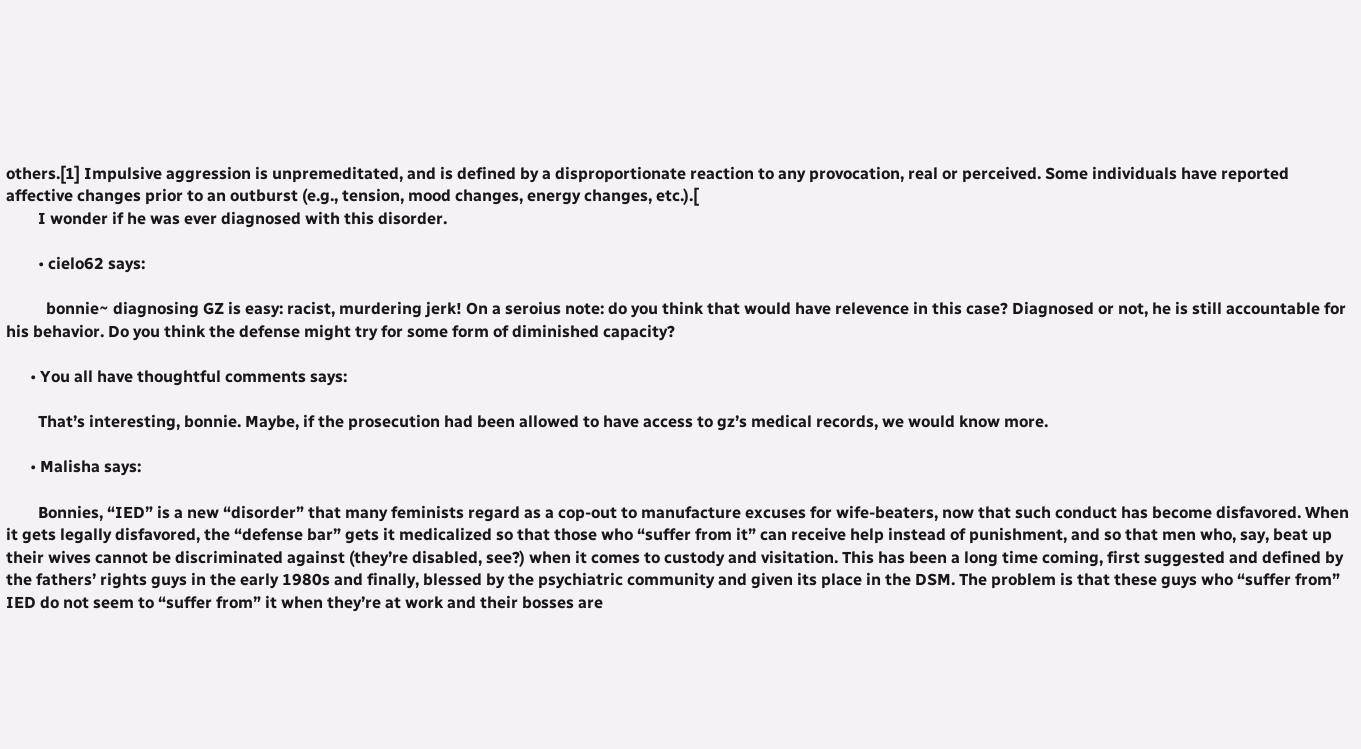others.[1] Impulsive aggression is unpremeditated, and is defined by a disproportionate reaction to any provocation, real or perceived. Some individuals have reported affective changes prior to an outburst (e.g., tension, mood changes, energy changes, etc.).[
        I wonder if he was ever diagnosed with this disorder.

        • cielo62 says:

          bonnie~ diagnosing GZ is easy: racist, murdering jerk! On a seroius note: do you think that would have relevence in this case? Diagnosed or not, he is still accountable for his behavior. Do you think the defense might try for some form of diminished capacity?

      • You all have thoughtful comments says:

        That’s interesting, bonnie. Maybe, if the prosecution had been allowed to have access to gz’s medical records, we would know more.

      • Malisha says:

        Bonnies, “IED” is a new “disorder” that many feminists regard as a cop-out to manufacture excuses for wife-beaters, now that such conduct has become disfavored. When it gets legally disfavored, the “defense bar” gets it medicalized so that those who “suffer from it” can receive help instead of punishment, and so that men who, say, beat up their wives cannot be discriminated against (they’re disabled, see?) when it comes to custody and visitation. This has been a long time coming, first suggested and defined by the fathers’ rights guys in the early 1980s and finally, blessed by the psychiatric community and given its place in the DSM. The problem is that these guys who “suffer from” IED do not seem to “suffer from” it when they’re at work and their bosses are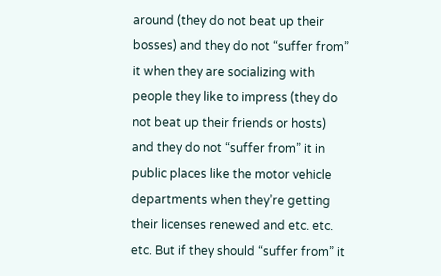around (they do not beat up their bosses) and they do not “suffer from” it when they are socializing with people they like to impress (they do not beat up their friends or hosts) and they do not “suffer from” it in public places like the motor vehicle departments when they’re getting their licenses renewed and etc. etc. etc. But if they should “suffer from” it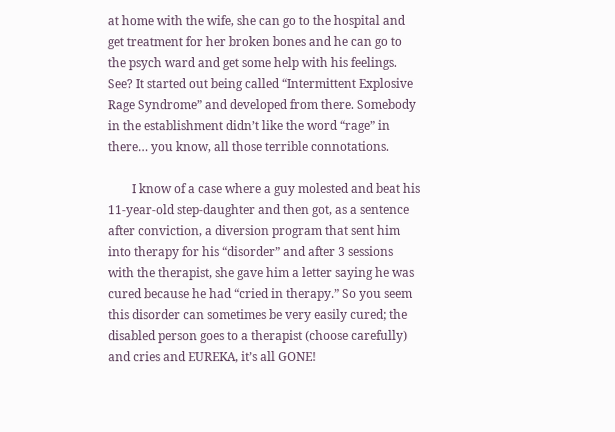at home with the wife, she can go to the hospital and get treatment for her broken bones and he can go to the psych ward and get some help with his feelings. See? It started out being called “Intermittent Explosive Rage Syndrome” and developed from there. Somebody in the establishment didn’t like the word “rage” in there… you know, all those terrible connotations.

        I know of a case where a guy molested and beat his 11-year-old step-daughter and then got, as a sentence after conviction, a diversion program that sent him into therapy for his “disorder” and after 3 sessions with the therapist, she gave him a letter saying he was cured because he had “cried in therapy.” So you seem this disorder can sometimes be very easily cured; the disabled person goes to a therapist (choose carefully) and cries and EUREKA, it’s all GONE!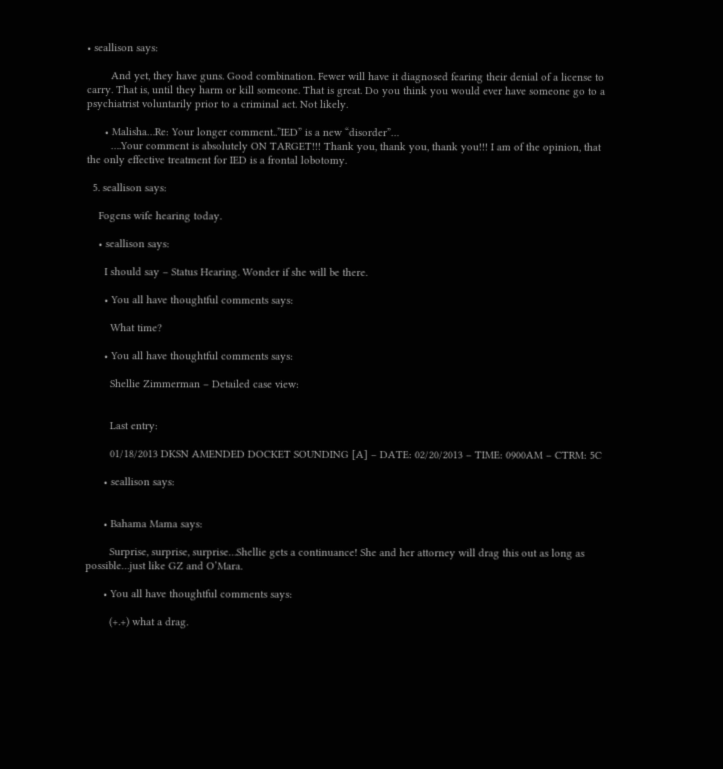• seallison says:

        And yet, they have guns. Good combination. Fewer will have it diagnosed fearing their denial of a license to carry. That is, until they harm or kill someone. That is great. Do you think you would ever have someone go to a psychiatrist voluntarily prior to a criminal act. Not likely.

      • Malisha…Re: Your longer comment..”IED” is a new “disorder”…
        ….Your comment is absolutely ON TARGET!!! Thank you, thank you, thank you!!! I am of the opinion, that the only effective treatment for IED is a frontal lobotomy.

  5. seallison says:

    Fogens wife hearing today.

    • seallison says:

      I should say – Status Hearing. Wonder if she will be there.

      • You all have thoughtful comments says:

        What time?

      • You all have thoughtful comments says:

        Shellie Zimmerman – Detailed case view:


        Last entry:

        01/18/2013 DKSN AMENDED DOCKET SOUNDING [A] – DATE: 02/20/2013 – TIME: 0900AM – CTRM: 5C

      • seallison says:


      • Bahama Mama says:

        Surprise, surprise, surprise…Shellie gets a continuance! She and her attorney will drag this out as long as possible…just like GZ and O’Mara.

      • You all have thoughtful comments says:

        (+.+) what a drag.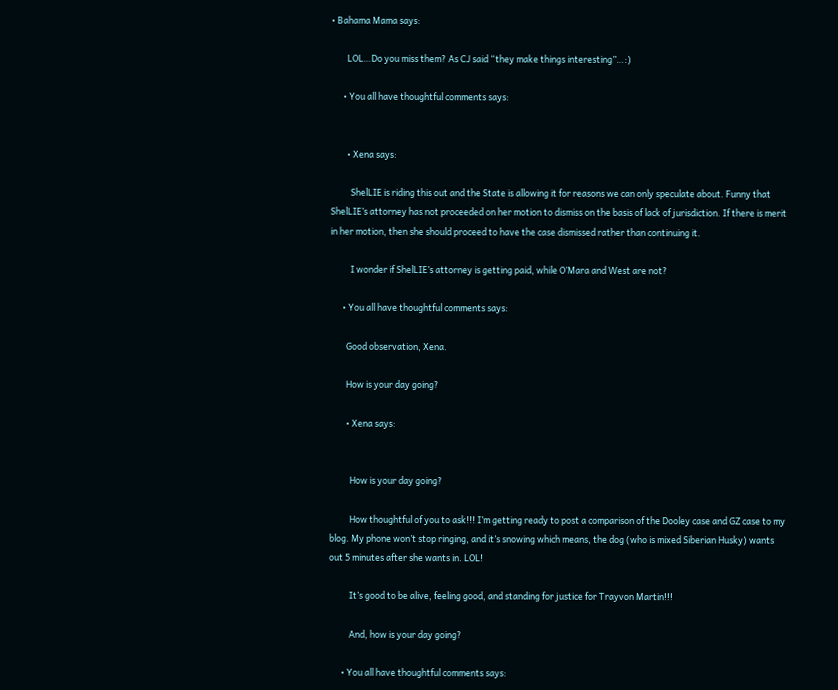• Bahama Mama says:

        LOL…Do you miss them? As CJ said “they make things interesting”…:)

      • You all have thoughtful comments says:


        • Xena says:

          ShelLIE is riding this out and the State is allowing it for reasons we can only speculate about. Funny that ShelLIE’s attorney has not proceeded on her motion to dismiss on the basis of lack of jurisdiction. If there is merit in her motion, then she should proceed to have the case dismissed rather than continuing it.

          I wonder if ShelLIE’s attorney is getting paid, while O’Mara and West are not?

      • You all have thoughtful comments says:

        Good observation, Xena.

        How is your day going?

        • Xena says:


          How is your day going?

          How thoughtful of you to ask!!! I’m getting ready to post a comparison of the Dooley case and GZ case to my blog. My phone won’t stop ringing, and it’s snowing which means, the dog (who is mixed Siberian Husky) wants out 5 minutes after she wants in. LOL!

          It’s good to be alive, feeling good, and standing for justice for Trayvon Martin!!!

          And, how is your day going?

      • You all have thoughtful comments says: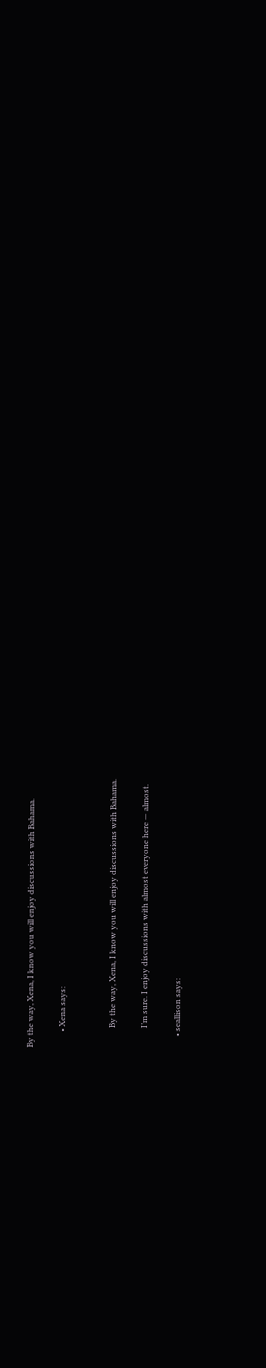By the way, Xena, I know you will enjoy discussions with Bahama.

        • Xena says:


          By the way, Xena, I know you will enjoy discussions with Bahama.

          I’m sure. I enjoy discussions with almost everyone here — almost.

      • seallison says: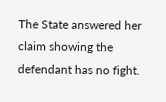The State answered her claim showing the defendant has no fight.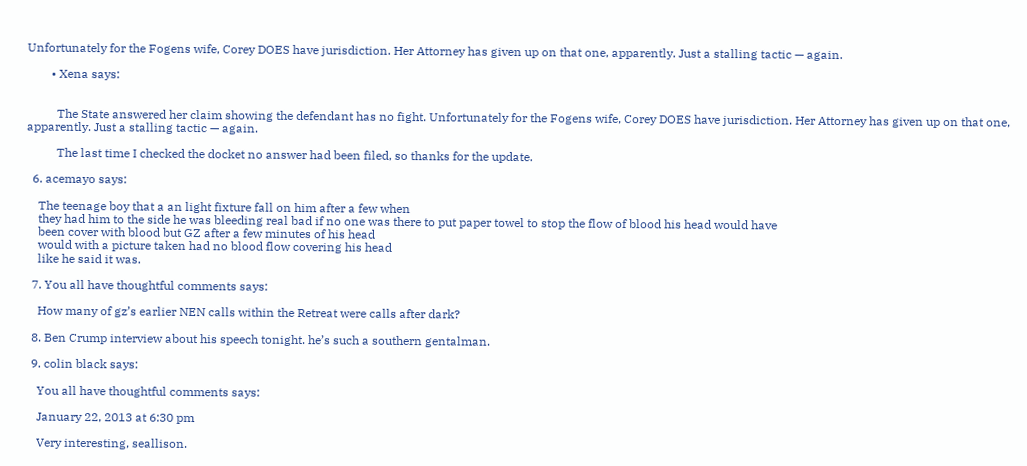Unfortunately for the Fogens wife, Corey DOES have jurisdiction. Her Attorney has given up on that one, apparently. Just a stalling tactic — again.

        • Xena says:


          The State answered her claim showing the defendant has no fight. Unfortunately for the Fogens wife, Corey DOES have jurisdiction. Her Attorney has given up on that one, apparently. Just a stalling tactic — again.

          The last time I checked the docket no answer had been filed, so thanks for the update.

  6. acemayo says:

    The teenage boy that a an light fixture fall on him after a few when
    they had him to the side he was bleeding real bad if no one was there to put paper towel to stop the flow of blood his head would have
    been cover with blood but GZ after a few minutes of his head
    would with a picture taken had no blood flow covering his head
    like he said it was.

  7. You all have thoughtful comments says:

    How many of gz’s earlier NEN calls within the Retreat were calls after dark?

  8. Ben Crump interview about his speech tonight. he’s such a southern gentalman.

  9. colin black says:

    You all have thoughtful comments says:

    January 22, 2013 at 6:30 pm

    Very interesting, seallison.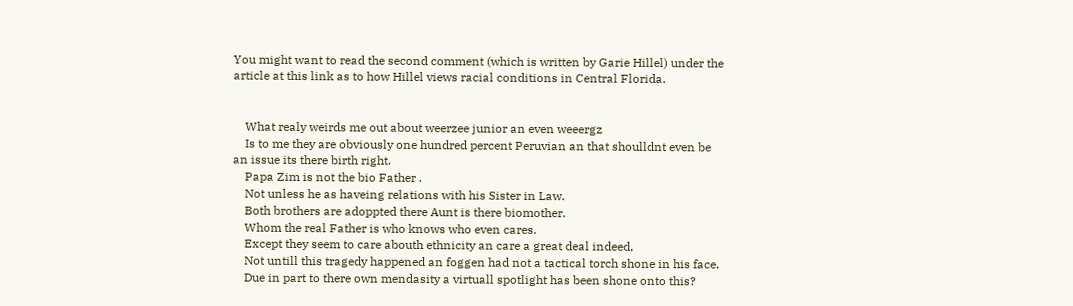You might want to read the second comment (which is written by Garie Hillel) under the article at this link as to how Hillel views racial conditions in Central Florida.


    What realy weirds me out about weerzee junior an even weeergz
    Is to me they are obviously one hundred percent Peruvian an that shoulldnt even be an issue its there birth right.
    Papa Zim is not the bio Father .
    Not unless he as haveing relations with his Sister in Law.
    Both brothers are adoppted there Aunt is there biomother.
    Whom the real Father is who knows who even cares.
    Except they seem to care abouth ethnicity an care a great deal indeed,
    Not untill this tragedy happened an foggen had not a tactical torch shone in his face.
    Due in part to there own mendasity a virtuall spotlight has been shone onto this?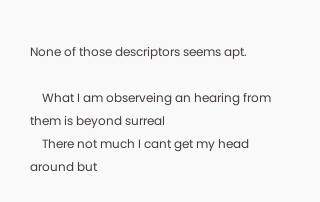None of those descriptors seems apt.

    What I am observeing an hearing from them is beyond surreal
    There not much I cant get my head around but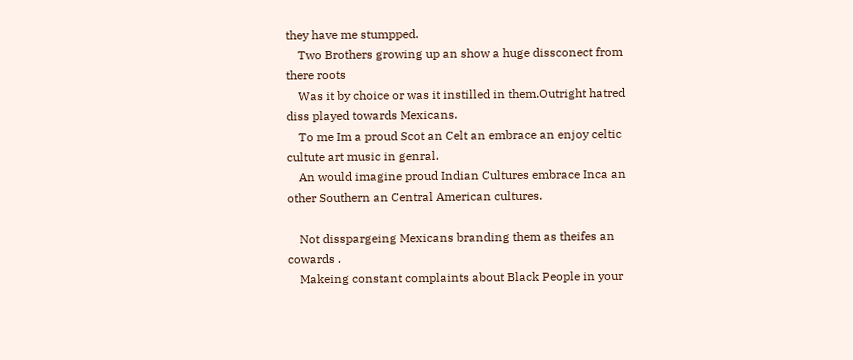they have me stumpped.
    Two Brothers growing up an show a huge dissconect from there roots
    Was it by choice or was it instilled in them.Outright hatred diss played towards Mexicans.
    To me Im a proud Scot an Celt an embrace an enjoy celtic cultute art music in genral.
    An would imagine proud Indian Cultures embrace Inca an other Southern an Central American cultures.

    Not disspargeing Mexicans branding them as theifes an cowards .
    Makeing constant complaints about Black People in your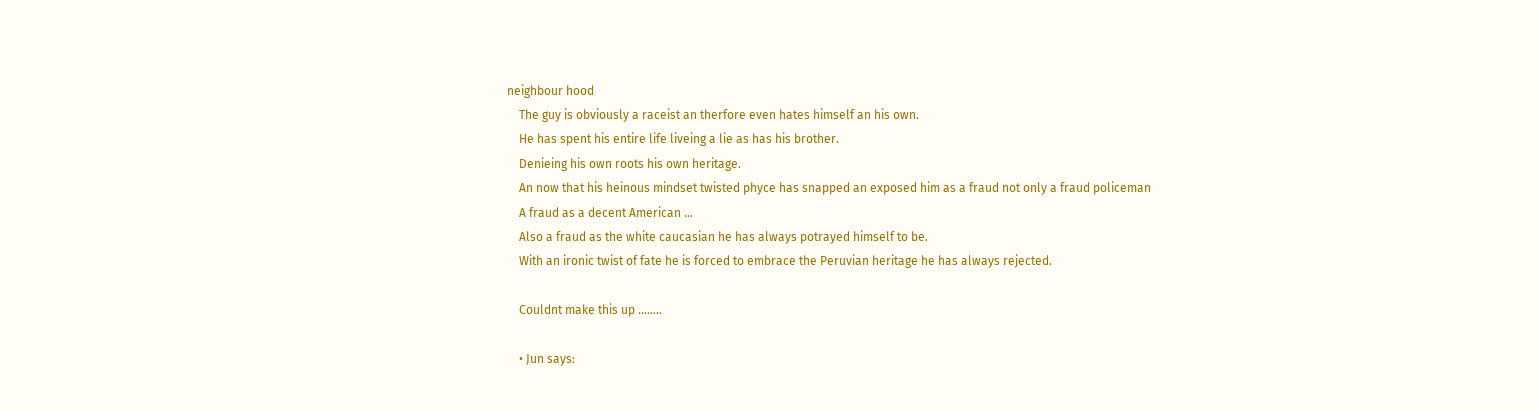neighbour hood
    The guy is obviously a raceist an therfore even hates himself an his own.
    He has spent his entire life liveing a lie as has his brother.
    Denieing his own roots his own heritage.
    An now that his heinous mindset twisted phyce has snapped an exposed him as a fraud not only a fraud policeman
    A fraud as a decent American …
    Also a fraud as the white caucasian he has always potrayed himself to be.
    With an ironic twist of fate he is forced to embrace the Peruvian heritage he has always rejected.

    Couldnt make this up ……..

    • Jun says: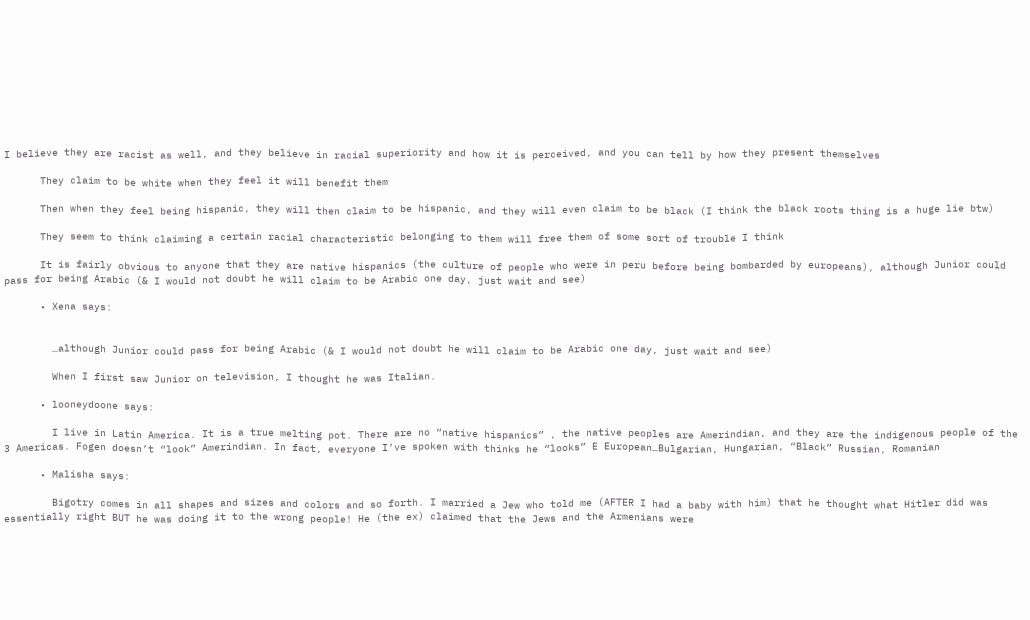I believe they are racist as well, and they believe in racial superiority and how it is perceived, and you can tell by how they present themselves

      They claim to be white when they feel it will benefit them

      Then when they feel being hispanic, they will then claim to be hispanic, and they will even claim to be black (I think the black roots thing is a huge lie btw)

      They seem to think claiming a certain racial characteristic belonging to them will free them of some sort of trouble I think

      It is fairly obvious to anyone that they are native hispanics (the culture of people who were in peru before being bombarded by europeans), although Junior could pass for being Arabic (& I would not doubt he will claim to be Arabic one day, just wait and see)

      • Xena says:


        …although Junior could pass for being Arabic (& I would not doubt he will claim to be Arabic one day, just wait and see)

        When I first saw Junior on television, I thought he was Italian.

      • looneydoone says:

        I live in Latin America. It is a true melting pot. There are no “native hispanics” , the native peoples are Amerindian, and they are the indigenous people of the 3 Americas. Fogen doesn’t “look” Amerindian. In fact, everyone I’ve spoken with thinks he “looks” E European…Bulgarian, Hungarian, “Black” Russian, Romanian

      • Malisha says:

        Bigotry comes in all shapes and sizes and colors and so forth. I married a Jew who told me (AFTER I had a baby with him) that he thought what Hitler did was essentially right BUT he was doing it to the wrong people! He (the ex) claimed that the Jews and the Armenians were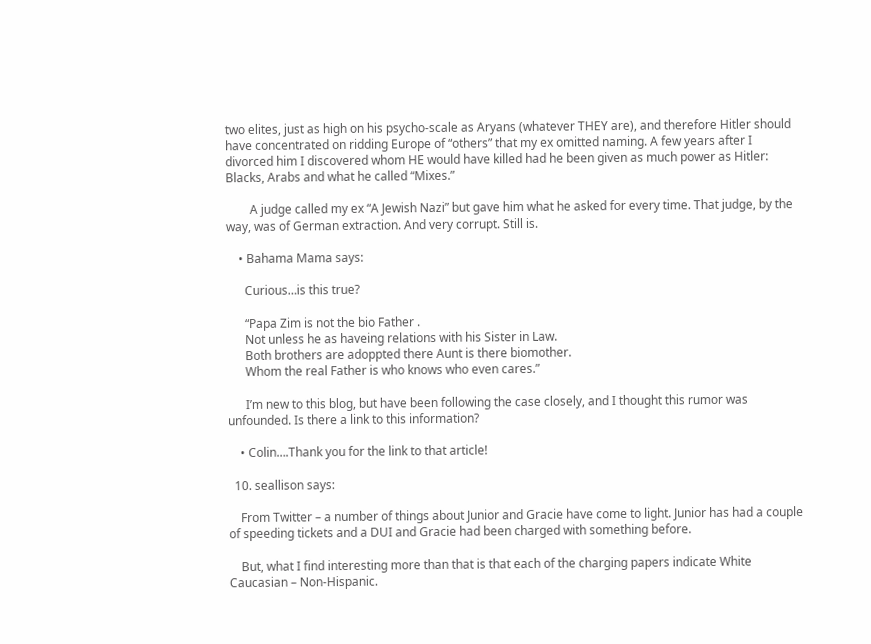two elites, just as high on his psycho-scale as Aryans (whatever THEY are), and therefore Hitler should have concentrated on ridding Europe of “others” that my ex omitted naming. A few years after I divorced him I discovered whom HE would have killed had he been given as much power as Hitler: Blacks, Arabs and what he called “Mixes.”

        A judge called my ex “A Jewish Nazi” but gave him what he asked for every time. That judge, by the way, was of German extraction. And very corrupt. Still is.

    • Bahama Mama says:

      Curious…is this true?

      “Papa Zim is not the bio Father .
      Not unless he as haveing relations with his Sister in Law.
      Both brothers are adoppted there Aunt is there biomother.
      Whom the real Father is who knows who even cares.”

      I’m new to this blog, but have been following the case closely, and I thought this rumor was unfounded. Is there a link to this information?

    • Colin….Thank you for the link to that article!

  10. seallison says:

    From Twitter – a number of things about Junior and Gracie have come to light. Junior has had a couple of speeding tickets and a DUI and Gracie had been charged with something before.

    But, what I find interesting more than that is that each of the charging papers indicate White Caucasian – Non-Hispanic.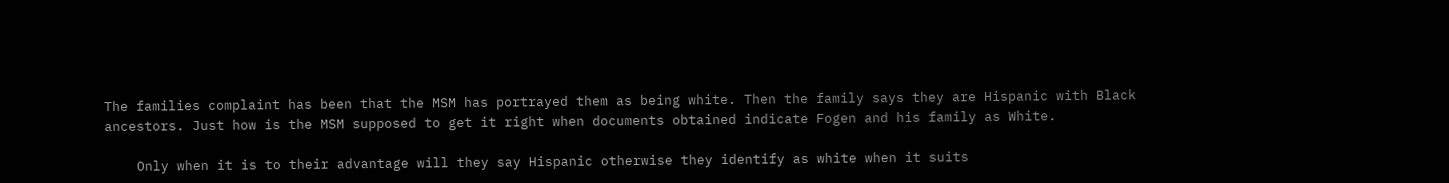The families complaint has been that the MSM has portrayed them as being white. Then the family says they are Hispanic with Black ancestors. Just how is the MSM supposed to get it right when documents obtained indicate Fogen and his family as White.

    Only when it is to their advantage will they say Hispanic otherwise they identify as white when it suits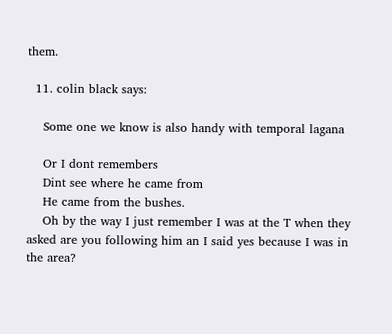them.

  11. colin black says:

    Some one we know is also handy with temporal lagana

    Or I dont remembers
    Dint see where he came from
    He came from the bushes.
    Oh by the way I just remember I was at the T when they asked are you following him an I said yes because I was in the area?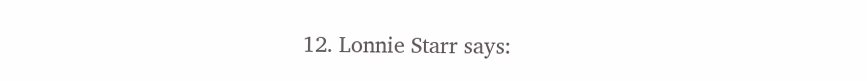12. Lonnie Starr says: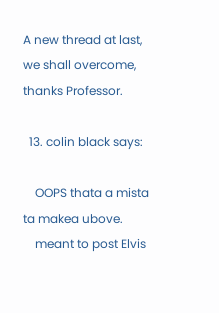A new thread at last, we shall overcome, thanks Professor.

  13. colin black says:

    OOPS thata a mista ta makea ubove.
    meant to post Elvis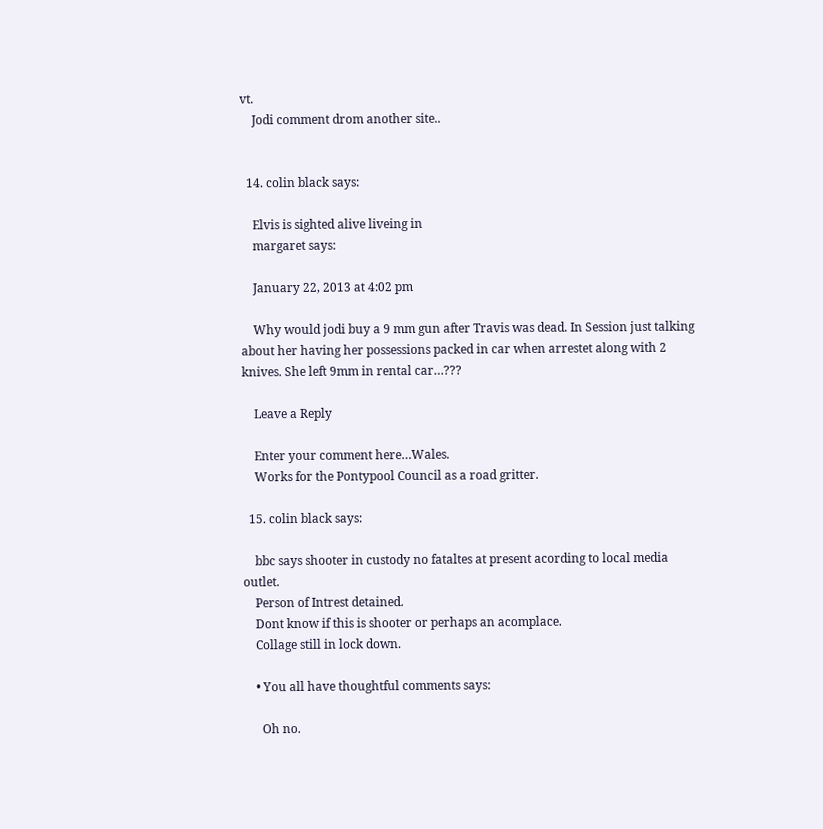vt.
    Jodi comment drom another site..


  14. colin black says:

    Elvis is sighted alive liveing in
    margaret says:

    January 22, 2013 at 4:02 pm

    Why would jodi buy a 9 mm gun after Travis was dead. In Session just talking about her having her possessions packed in car when arrestet along with 2 knives. She left 9mm in rental car…???

    Leave a Reply

    Enter your comment here…Wales.
    Works for the Pontypool Council as a road gritter.

  15. colin black says:

    bbc says shooter in custody no fataltes at present acording to local media outlet.
    Person of Intrest detained.
    Dont know if this is shooter or perhaps an acomplace.
    Collage still in lock down.

    • You all have thoughtful comments says:

      Oh no.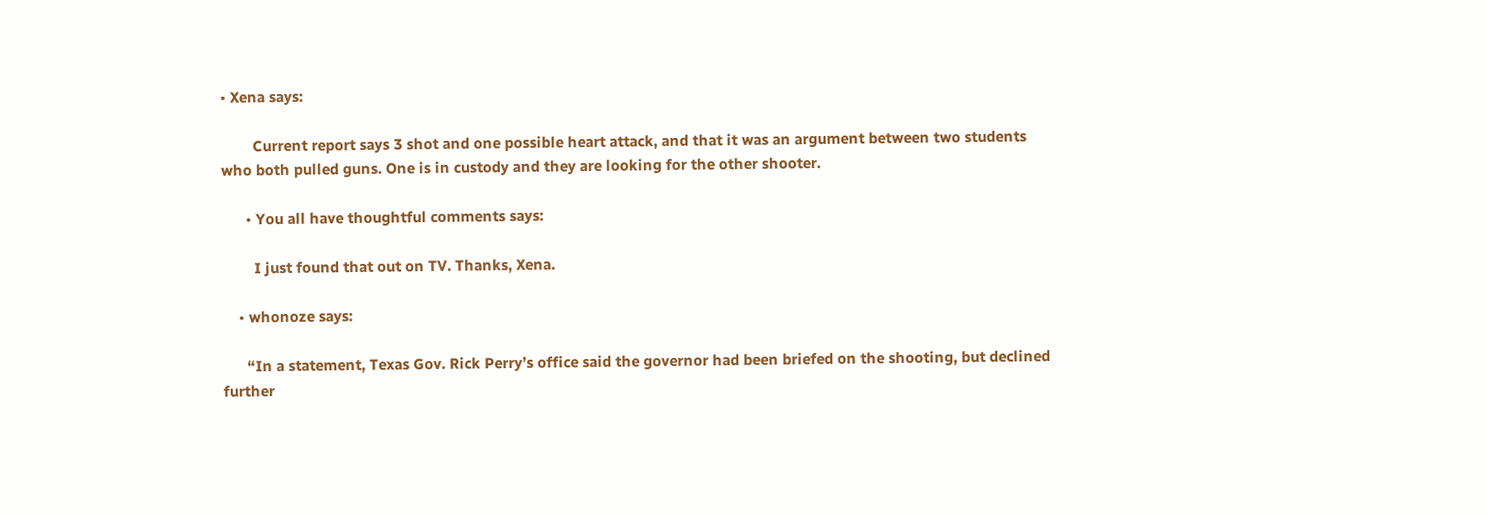• Xena says:

        Current report says 3 shot and one possible heart attack, and that it was an argument between two students who both pulled guns. One is in custody and they are looking for the other shooter.

      • You all have thoughtful comments says:

        I just found that out on TV. Thanks, Xena.

    • whonoze says:

      “In a statement, Texas Gov. Rick Perry’s office said the governor had been briefed on the shooting, but declined further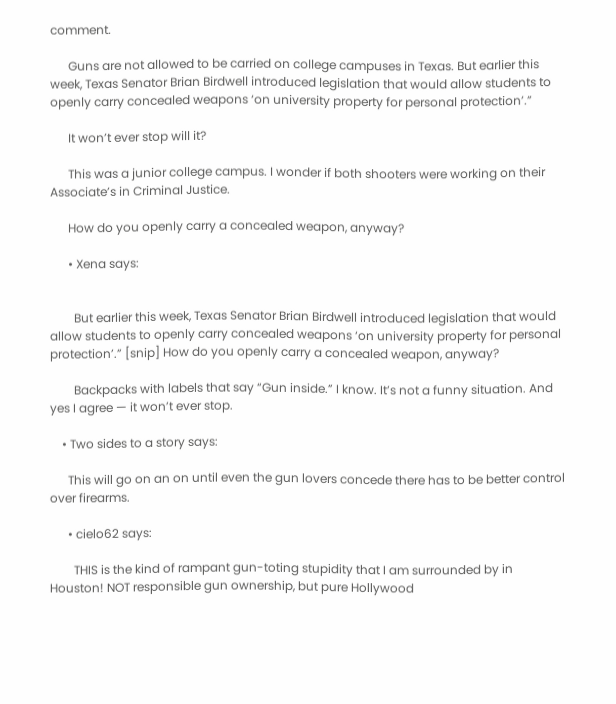comment.

      Guns are not allowed to be carried on college campuses in Texas. But earlier this week, Texas Senator Brian Birdwell introduced legislation that would allow students to openly carry concealed weapons ‘on university property for personal protection’.”

      It won’t ever stop will it?

      This was a junior college campus. I wonder if both shooters were working on their Associate’s in Criminal Justice.

      How do you openly carry a concealed weapon, anyway?

      • Xena says:


        But earlier this week, Texas Senator Brian Birdwell introduced legislation that would allow students to openly carry concealed weapons ‘on university property for personal protection’.” [snip] How do you openly carry a concealed weapon, anyway?

        Backpacks with labels that say “Gun inside.” I know. It’s not a funny situation. And yes I agree — it won’t ever stop.

    • Two sides to a story says:

      This will go on an on until even the gun lovers concede there has to be better control over firearms.

      • cielo62 says:

        THIS is the kind of rampant gun-toting stupidity that I am surrounded by in Houston! NOT responsible gun ownership, but pure Hollywood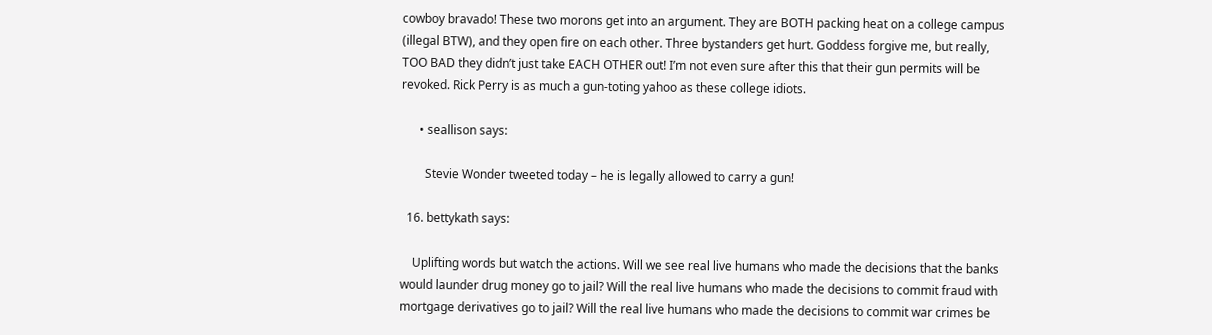cowboy bravado! These two morons get into an argument. They are BOTH packing heat on a college campus (illegal BTW), and they open fire on each other. Three bystanders get hurt. Goddess forgive me, but really, TOO BAD they didn’t just take EACH OTHER out! I’m not even sure after this that their gun permits will be revoked. Rick Perry is as much a gun-toting yahoo as these college idiots.

      • seallison says:

        Stevie Wonder tweeted today – he is legally allowed to carry a gun!

  16. bettykath says:

    Uplifting words but watch the actions. Will we see real live humans who made the decisions that the banks would launder drug money go to jail? Will the real live humans who made the decisions to commit fraud with mortgage derivatives go to jail? Will the real live humans who made the decisions to commit war crimes be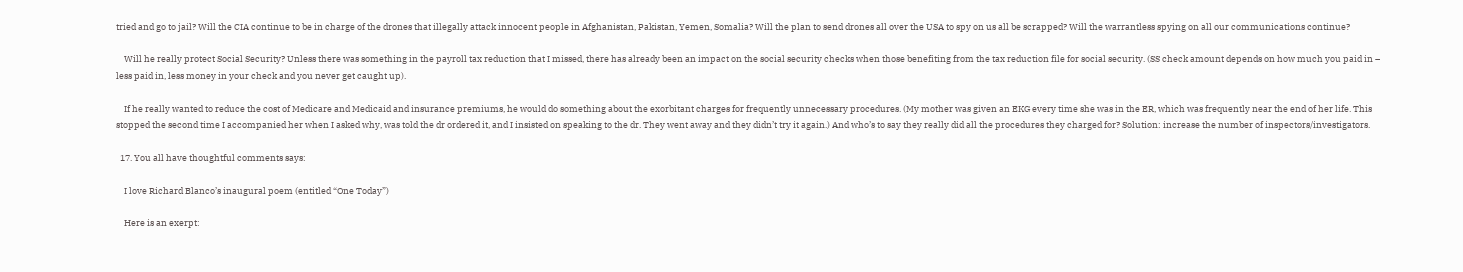tried and go to jail? Will the CIA continue to be in charge of the drones that illegally attack innocent people in Afghanistan, Pakistan, Yemen, Somalia? Will the plan to send drones all over the USA to spy on us all be scrapped? Will the warrantless spying on all our communications continue?

    Will he really protect Social Security? Unless there was something in the payroll tax reduction that I missed, there has already been an impact on the social security checks when those benefiting from the tax reduction file for social security. (SS check amount depends on how much you paid in – less paid in, less money in your check and you never get caught up).

    If he really wanted to reduce the cost of Medicare and Medicaid and insurance premiums, he would do something about the exorbitant charges for frequently unnecessary procedures. (My mother was given an EKG every time she was in the ER, which was frequently near the end of her life. This stopped the second time I accompanied her when I asked why, was told the dr ordered it, and I insisted on speaking to the dr. They went away and they didn’t try it again.) And who’s to say they really did all the procedures they charged for? Solution: increase the number of inspectors/investigators.

  17. You all have thoughtful comments says:

    I love Richard Blanco’s inaugural poem (entitled “One Today”)

    Here is an exerpt: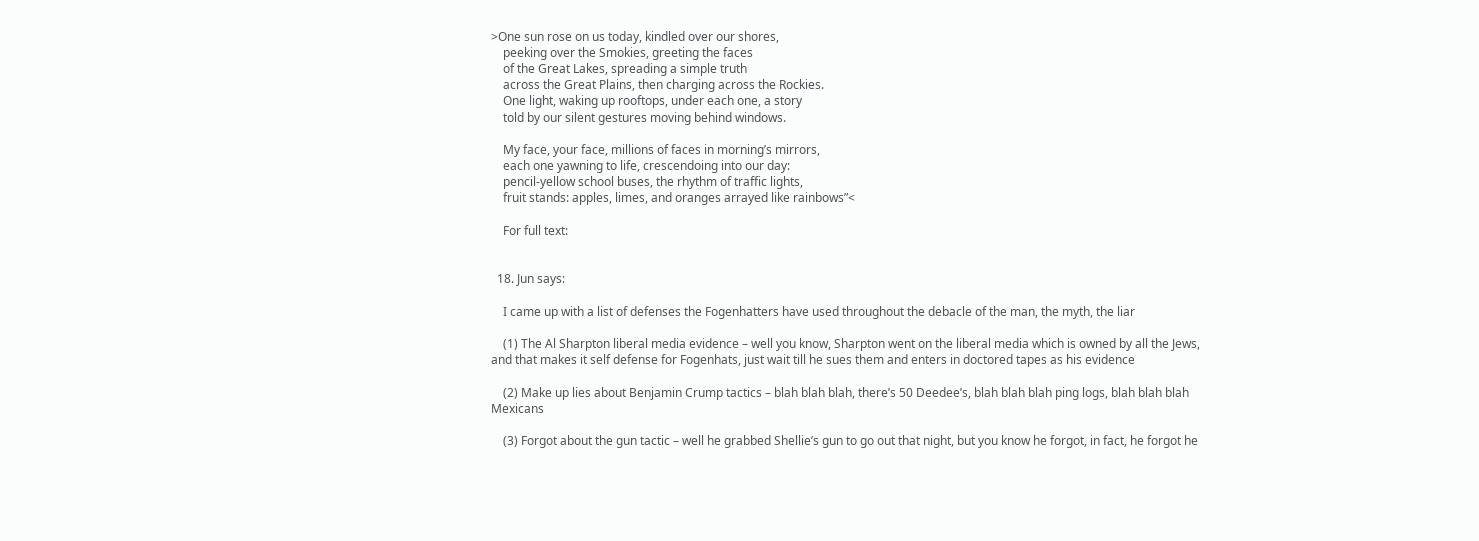>One sun rose on us today, kindled over our shores,
    peeking over the Smokies, greeting the faces
    of the Great Lakes, spreading a simple truth
    across the Great Plains, then charging across the Rockies.
    One light, waking up rooftops, under each one, a story
    told by our silent gestures moving behind windows.

    My face, your face, millions of faces in morning’s mirrors,
    each one yawning to life, crescendoing into our day:
    pencil-yellow school buses, the rhythm of traffic lights,
    fruit stands: apples, limes, and oranges arrayed like rainbows”<

    For full text:


  18. Jun says:

    I came up with a list of defenses the Fogenhatters have used throughout the debacle of the man, the myth, the liar

    (1) The Al Sharpton liberal media evidence – well you know, Sharpton went on the liberal media which is owned by all the Jews, and that makes it self defense for Fogenhats, just wait till he sues them and enters in doctored tapes as his evidence

    (2) Make up lies about Benjamin Crump tactics – blah blah blah, there’s 50 Deedee’s, blah blah blah ping logs, blah blah blah Mexicans

    (3) Forgot about the gun tactic – well he grabbed Shellie’s gun to go out that night, but you know he forgot, in fact, he forgot he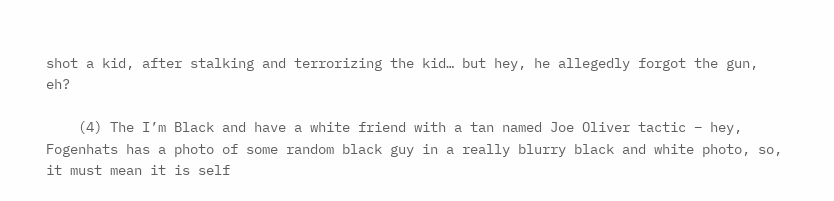shot a kid, after stalking and terrorizing the kid… but hey, he allegedly forgot the gun, eh?

    (4) The I’m Black and have a white friend with a tan named Joe Oliver tactic – hey, Fogenhats has a photo of some random black guy in a really blurry black and white photo, so, it must mean it is self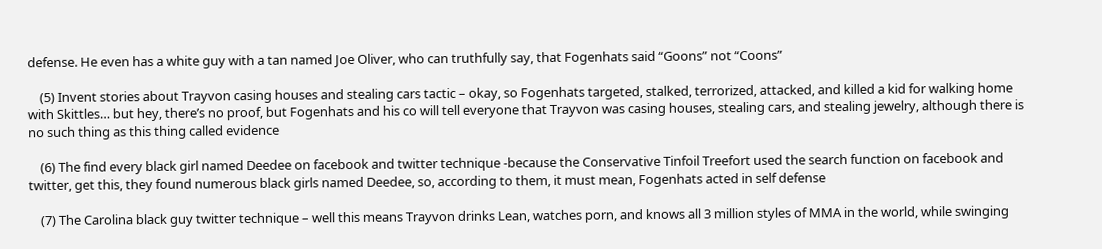defense. He even has a white guy with a tan named Joe Oliver, who can truthfully say, that Fogenhats said “Goons” not “Coons”

    (5) Invent stories about Trayvon casing houses and stealing cars tactic – okay, so Fogenhats targeted, stalked, terrorized, attacked, and killed a kid for walking home with Skittles… but hey, there’s no proof, but Fogenhats and his co will tell everyone that Trayvon was casing houses, stealing cars, and stealing jewelry, although there is no such thing as this thing called evidence

    (6) The find every black girl named Deedee on facebook and twitter technique -because the Conservative Tinfoil Treefort used the search function on facebook and twitter, get this, they found numerous black girls named Deedee, so, according to them, it must mean, Fogenhats acted in self defense

    (7) The Carolina black guy twitter technique – well this means Trayvon drinks Lean, watches porn, and knows all 3 million styles of MMA in the world, while swinging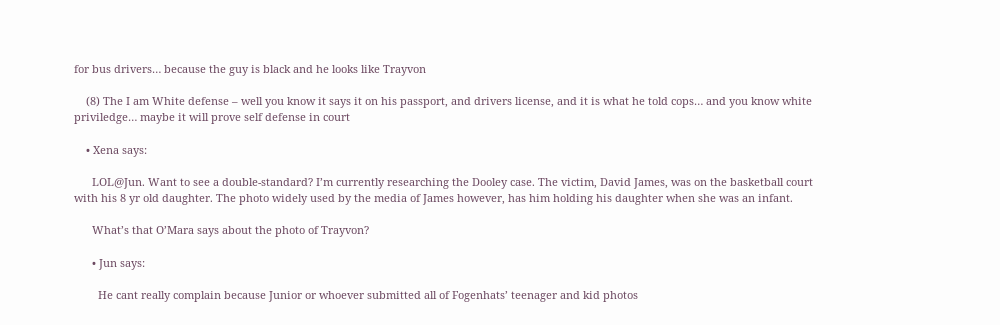for bus drivers… because the guy is black and he looks like Trayvon

    (8) The I am White defense – well you know it says it on his passport, and drivers license, and it is what he told cops… and you know white priviledge… maybe it will prove self defense in court

    • Xena says:

      LOL@Jun. Want to see a double-standard? I’m currently researching the Dooley case. The victim, David James, was on the basketball court with his 8 yr old daughter. The photo widely used by the media of James however, has him holding his daughter when she was an infant.

      What’s that O’Mara says about the photo of Trayvon?

      • Jun says:

        He cant really complain because Junior or whoever submitted all of Fogenhats’ teenager and kid photos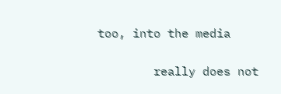too, into the media

        really does not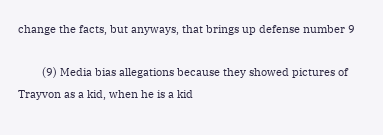change the facts, but anyways, that brings up defense number 9

        (9) Media bias allegations because they showed pictures of Trayvon as a kid, when he is a kid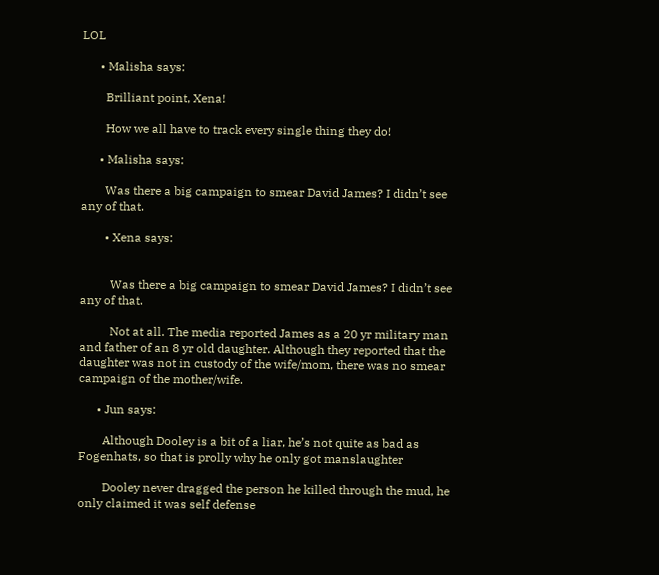LOL

      • Malisha says:

        Brilliant point, Xena!

        How we all have to track every single thing they do!

      • Malisha says:

        Was there a big campaign to smear David James? I didn’t see any of that.

        • Xena says:


          Was there a big campaign to smear David James? I didn’t see any of that.

          Not at all. The media reported James as a 20 yr military man and father of an 8 yr old daughter. Although they reported that the daughter was not in custody of the wife/mom, there was no smear campaign of the mother/wife.

      • Jun says:

        Although Dooley is a bit of a liar, he’s not quite as bad as Fogenhats, so that is prolly why he only got manslaughter

        Dooley never dragged the person he killed through the mud, he only claimed it was self defense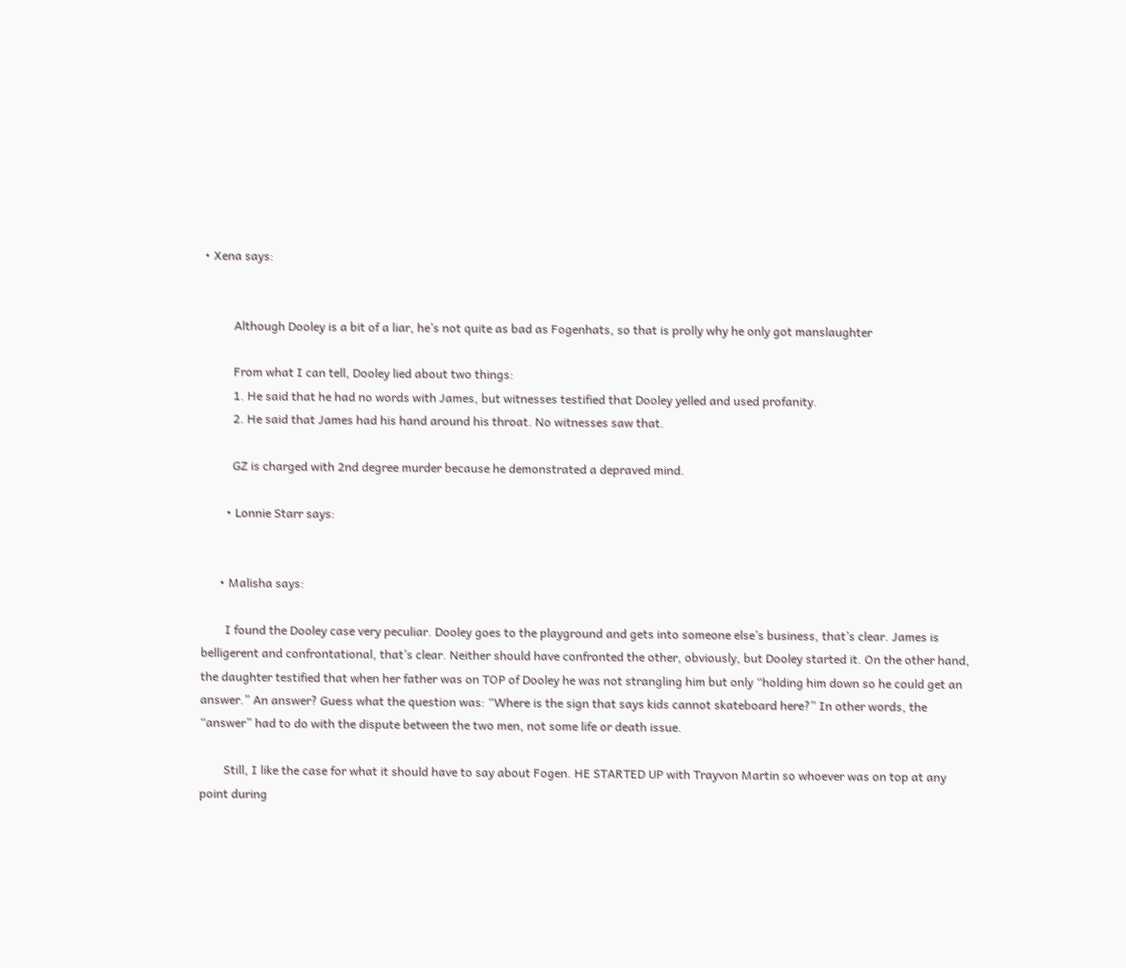• Xena says:


          Although Dooley is a bit of a liar, he’s not quite as bad as Fogenhats, so that is prolly why he only got manslaughter

          From what I can tell, Dooley lied about two things:
          1. He said that he had no words with James, but witnesses testified that Dooley yelled and used profanity.
          2. He said that James had his hand around his throat. No witnesses saw that.

          GZ is charged with 2nd degree murder because he demonstrated a depraved mind.

        • Lonnie Starr says:


      • Malisha says:

        I found the Dooley case very peculiar. Dooley goes to the playground and gets into someone else’s business, that’s clear. James is belligerent and confrontational, that’s clear. Neither should have confronted the other, obviously, but Dooley started it. On the other hand, the daughter testified that when her father was on TOP of Dooley he was not strangling him but only “holding him down so he could get an answer.” An answer? Guess what the question was: “Where is the sign that says kids cannot skateboard here?” In other words, the “answer” had to do with the dispute between the two men, not some life or death issue.

        Still, I like the case for what it should have to say about Fogen. HE STARTED UP with Trayvon Martin so whoever was on top at any point during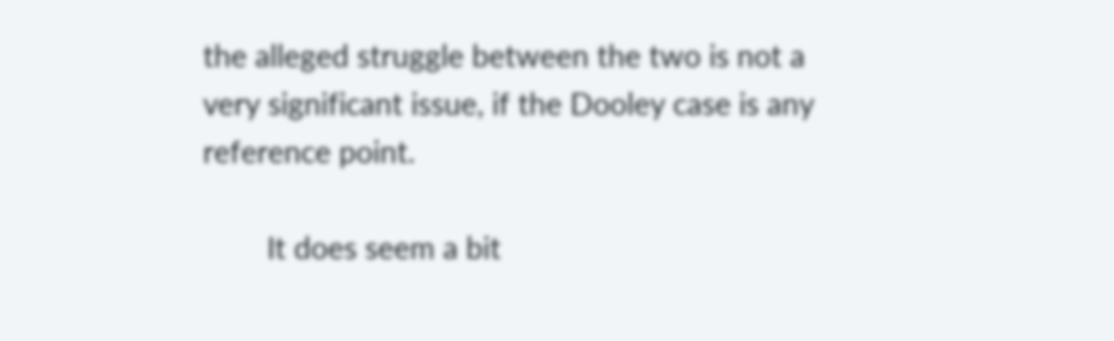the alleged struggle between the two is not a very significant issue, if the Dooley case is any reference point.

        It does seem a bit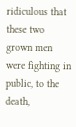ridiculous that these two grown men were fighting in public, to the death,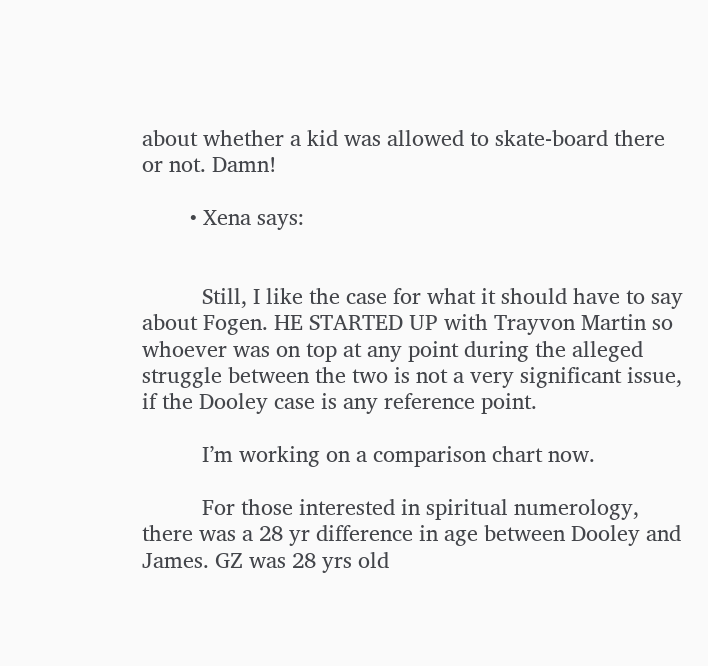about whether a kid was allowed to skate-board there or not. Damn!

        • Xena says:


          Still, I like the case for what it should have to say about Fogen. HE STARTED UP with Trayvon Martin so whoever was on top at any point during the alleged struggle between the two is not a very significant issue, if the Dooley case is any reference point.

          I’m working on a comparison chart now.

          For those interested in spiritual numerology, there was a 28 yr difference in age between Dooley and James. GZ was 28 yrs old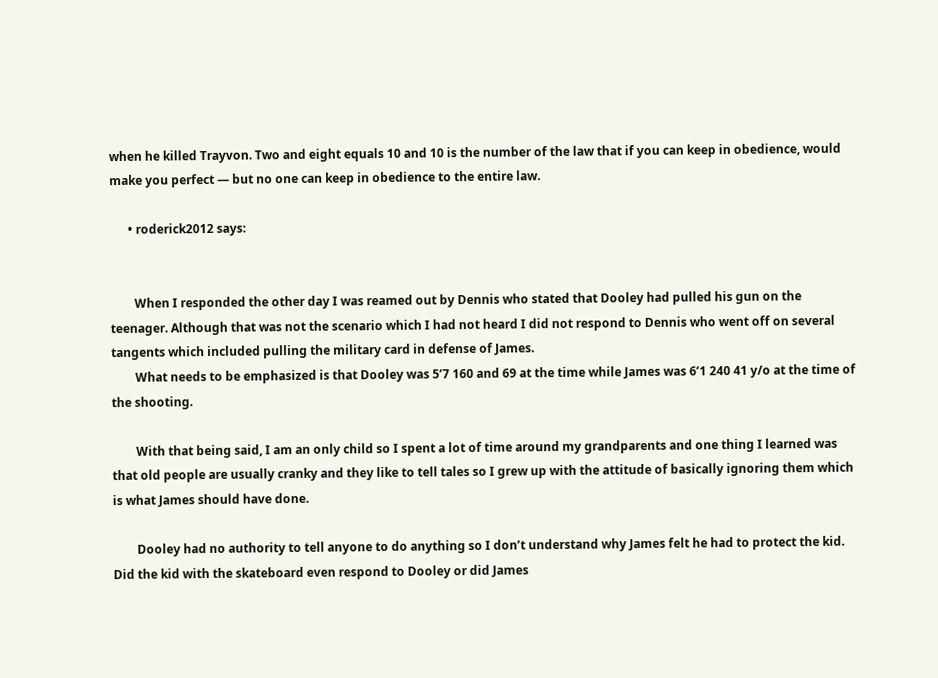when he killed Trayvon. Two and eight equals 10 and 10 is the number of the law that if you can keep in obedience, would make you perfect — but no one can keep in obedience to the entire law.

      • roderick2012 says:


        When I responded the other day I was reamed out by Dennis who stated that Dooley had pulled his gun on the teenager. Although that was not the scenario which I had not heard I did not respond to Dennis who went off on several tangents which included pulling the military card in defense of James.
        What needs to be emphasized is that Dooley was 5’7 160 and 69 at the time while James was 6’1 240 41 y/o at the time of the shooting.

        With that being said, I am an only child so I spent a lot of time around my grandparents and one thing I learned was that old people are usually cranky and they like to tell tales so I grew up with the attitude of basically ignoring them which is what James should have done.

        Dooley had no authority to tell anyone to do anything so I don’t understand why James felt he had to protect the kid. Did the kid with the skateboard even respond to Dooley or did James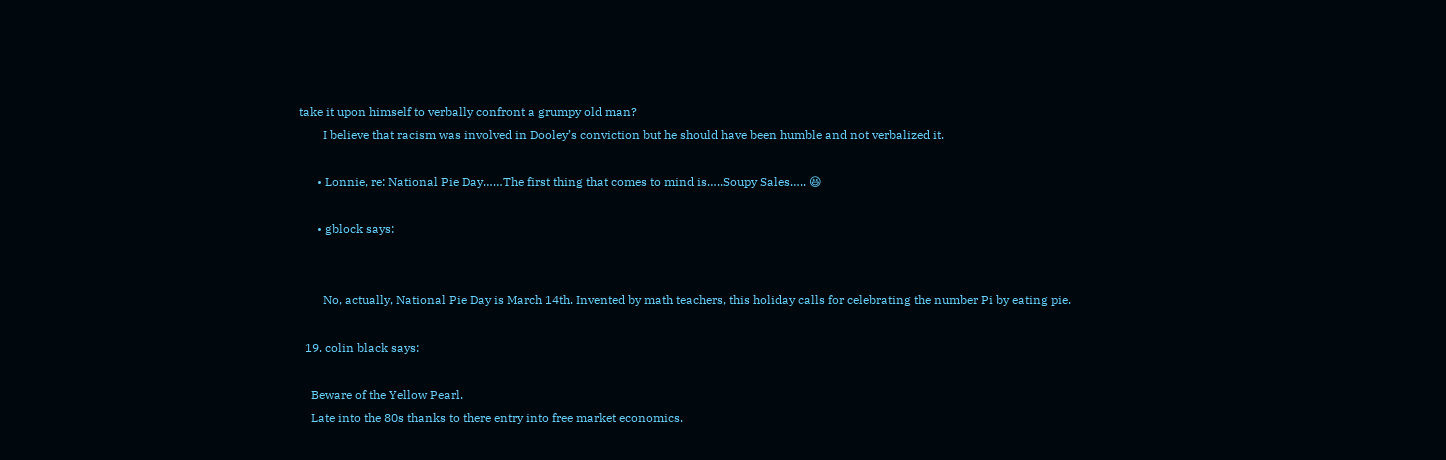take it upon himself to verbally confront a grumpy old man?
        I believe that racism was involved in Dooley’s conviction but he should have been humble and not verbalized it.

      • Lonnie, re: National Pie Day……The first thing that comes to mind is…..Soupy Sales….. 😆

      • gblock says:


        No, actually, National Pie Day is March 14th. Invented by math teachers, this holiday calls for celebrating the number Pi by eating pie.

  19. colin black says:

    Beware of the Yellow Pearl.
    Late into the 80s thanks to there entry into free market economics.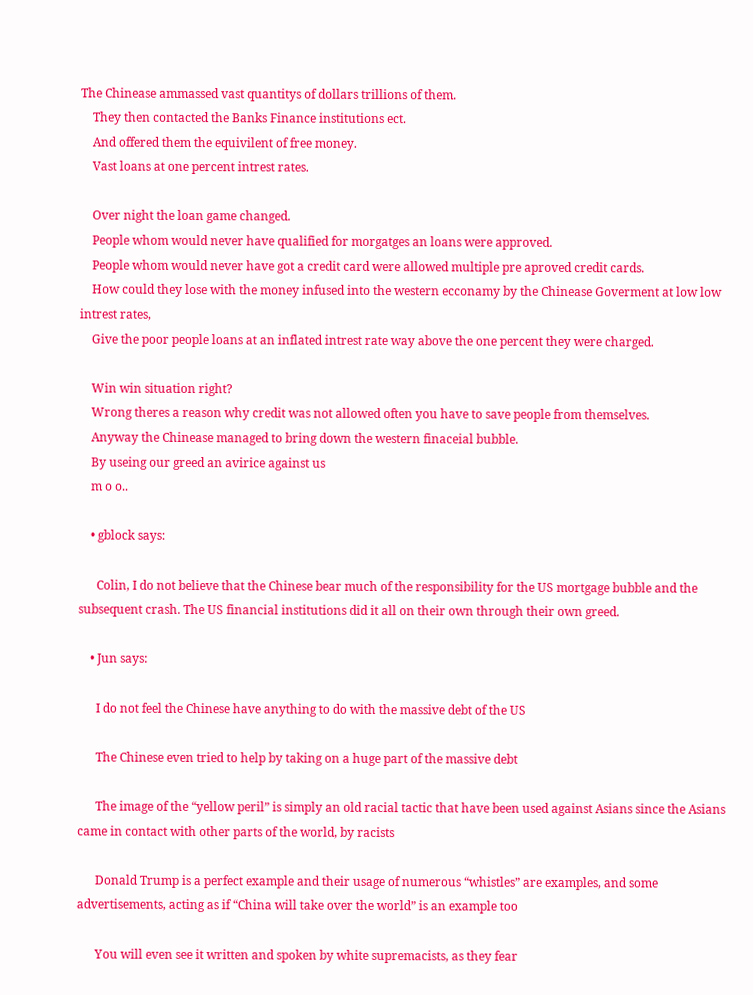The Chinease ammassed vast quantitys of dollars trillions of them.
    They then contacted the Banks Finance institutions ect.
    And offered them the equivilent of free money.
    Vast loans at one percent intrest rates.

    Over night the loan game changed.
    People whom would never have qualified for morgatges an loans were approved.
    People whom would never have got a credit card were allowed multiple pre aproved credit cards.
    How could they lose with the money infused into the western ecconamy by the Chinease Goverment at low low intrest rates,
    Give the poor people loans at an inflated intrest rate way above the one percent they were charged.

    Win win situation right?
    Wrong theres a reason why credit was not allowed often you have to save people from themselves.
    Anyway the Chinease managed to bring down the western finaceial bubble.
    By useing our greed an avirice against us
    m o o..

    • gblock says:

      Colin, I do not believe that the Chinese bear much of the responsibility for the US mortgage bubble and the subsequent crash. The US financial institutions did it all on their own through their own greed.

    • Jun says:

      I do not feel the Chinese have anything to do with the massive debt of the US

      The Chinese even tried to help by taking on a huge part of the massive debt

      The image of the “yellow peril” is simply an old racial tactic that have been used against Asians since the Asians came in contact with other parts of the world, by racists

      Donald Trump is a perfect example and their usage of numerous “whistles” are examples, and some advertisements, acting as if “China will take over the world” is an example too

      You will even see it written and spoken by white supremacists, as they fear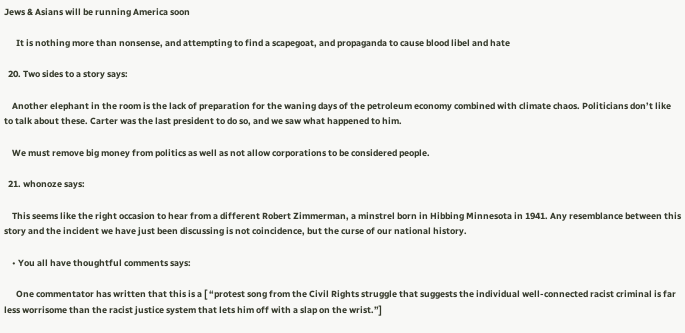Jews & Asians will be running America soon

      It is nothing more than nonsense, and attempting to find a scapegoat, and propaganda to cause blood libel and hate

  20. Two sides to a story says:

    Another elephant in the room is the lack of preparation for the waning days of the petroleum economy combined with climate chaos. Politicians don’t like to talk about these. Carter was the last president to do so, and we saw what happened to him.

    We must remove big money from politics as well as not allow corporations to be considered people.

  21. whonoze says:

    This seems like the right occasion to hear from a different Robert Zimmerman, a minstrel born in Hibbing Minnesota in 1941. Any resemblance between this story and the incident we have just been discussing is not coincidence, but the curse of our national history.

    • You all have thoughtful comments says:

      One commentator has written that this is a [ “protest song from the Civil Rights struggle that suggests the individual well-connected racist criminal is far less worrisome than the racist justice system that lets him off with a slap on the wrist.”]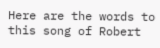Here are the words to this song of Robert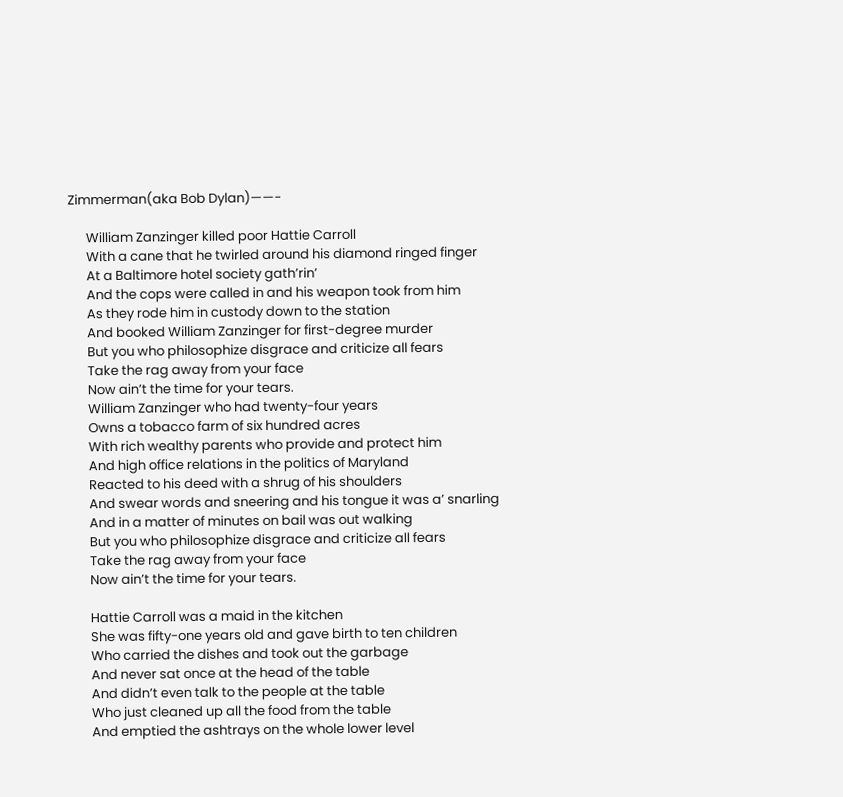Zimmerman(aka Bob Dylan)——-

      William Zanzinger killed poor Hattie Carroll
      With a cane that he twirled around his diamond ringed finger
      At a Baltimore hotel society gath’rin’
      And the cops were called in and his weapon took from him
      As they rode him in custody down to the station
      And booked William Zanzinger for first-degree murder
      But you who philosophize disgrace and criticize all fears
      Take the rag away from your face
      Now ain’t the time for your tears.
      William Zanzinger who had twenty-four years
      Owns a tobacco farm of six hundred acres
      With rich wealthy parents who provide and protect him
      And high office relations in the politics of Maryland
      Reacted to his deed with a shrug of his shoulders
      And swear words and sneering and his tongue it was a’ snarling
      And in a matter of minutes on bail was out walking
      But you who philosophize disgrace and criticize all fears
      Take the rag away from your face
      Now ain’t the time for your tears.

      Hattie Carroll was a maid in the kitchen
      She was fifty-one years old and gave birth to ten children
      Who carried the dishes and took out the garbage
      And never sat once at the head of the table
      And didn’t even talk to the people at the table
      Who just cleaned up all the food from the table
      And emptied the ashtrays on the whole lower level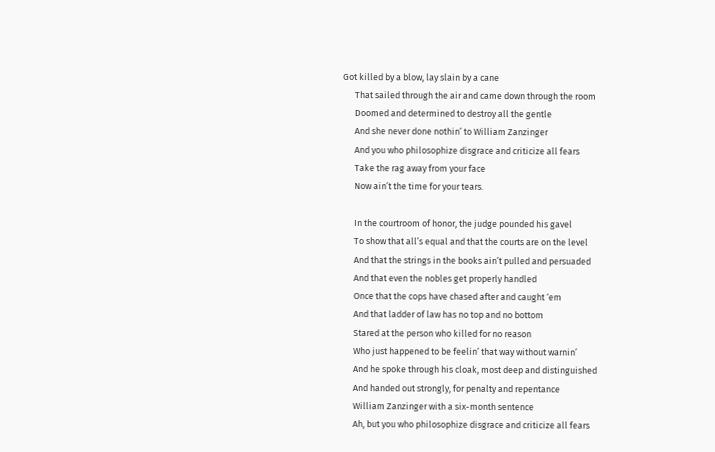Got killed by a blow, lay slain by a cane
      That sailed through the air and came down through the room
      Doomed and determined to destroy all the gentle
      And she never done nothin’ to William Zanzinger
      And you who philosophize disgrace and criticize all fears
      Take the rag away from your face
      Now ain’t the time for your tears.

      In the courtroom of honor, the judge pounded his gavel
      To show that all’s equal and that the courts are on the level
      And that the strings in the books ain’t pulled and persuaded
      And that even the nobles get properly handled
      Once that the cops have chased after and caught ‘em
      And that ladder of law has no top and no bottom
      Stared at the person who killed for no reason
      Who just happened to be feelin’ that way without warnin’
      And he spoke through his cloak, most deep and distinguished
      And handed out strongly, for penalty and repentance
      William Zanzinger with a six-month sentence
      Ah, but you who philosophize disgrace and criticize all fears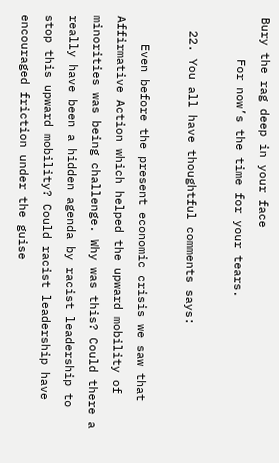Bury the rag deep in your face
      For now’s the time for your tears.

  22. You all have thoughtful comments says:

    Even before the present economic crisis we saw that Affirmative Action which helped the upward mobility of minorities was being challenge. Why was this? Could there a really have been a hidden agenda by racist leadership to stop this upward mobility? Could racist leadership have encouraged friction under the guise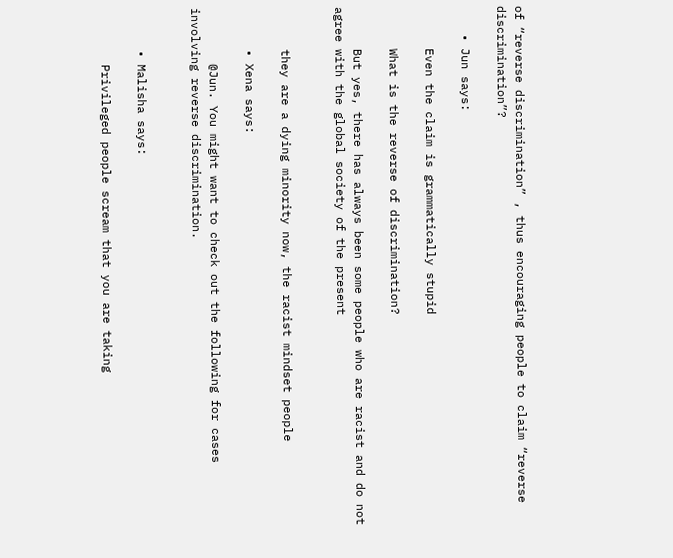of “reverse discrimination” , thus encouraging people to claim “reverse discrimination”?

    • Jun says:

      Even the claim is grammatically stupid

      What is the reverse of discrimination?

      But yes, there has always been some people who are racist and do not agree with the global society of the present


      they are a dying minority now, the racist mindset people

      • Xena says:

        @Jun. You might want to check out the following for cases involving reverse discrimination.


      • Malisha says:

        Privileged people scream that you are taking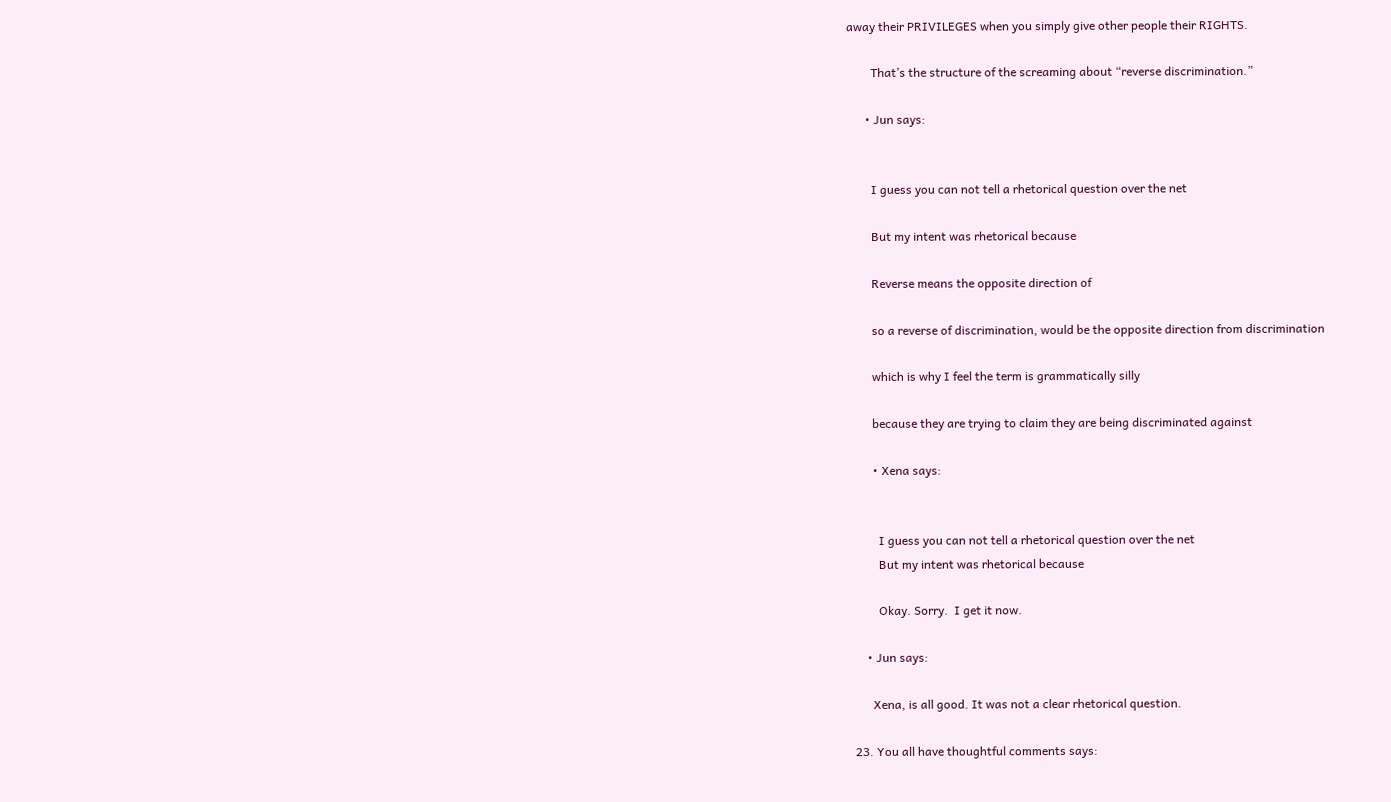away their PRIVILEGES when you simply give other people their RIGHTS.

        That’s the structure of the screaming about “reverse discrimination.”

      • Jun says:


        I guess you can not tell a rhetorical question over the net

        But my intent was rhetorical because

        Reverse means the opposite direction of

        so a reverse of discrimination, would be the opposite direction from discrimination

        which is why I feel the term is grammatically silly

        because they are trying to claim they are being discriminated against

        • Xena says:


          I guess you can not tell a rhetorical question over the net
          But my intent was rhetorical because

          Okay. Sorry.  I get it now.

      • Jun says:

        Xena, is all good. It was not a clear rhetorical question.

  23. You all have thoughtful comments says: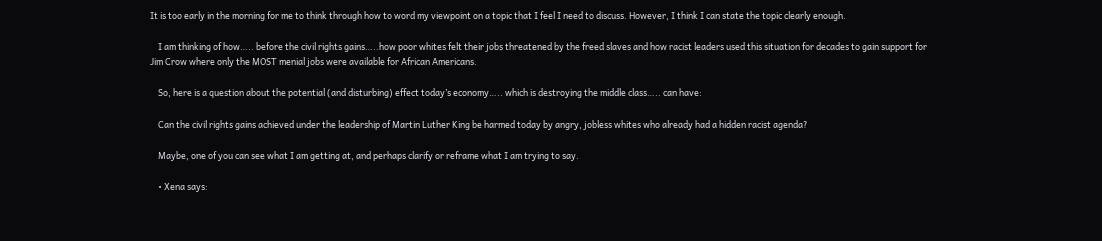It is too early in the morning for me to think through how to word my viewpoint on a topic that I feel I need to discuss. However, I think I can state the topic clearly enough.

    I am thinking of how….. before the civil rights gains…..how poor whites felt their jobs threatened by the freed slaves and how racist leaders used this situation for decades to gain support for Jim Crow where only the MOST menial jobs were available for African Americans.

    So, here is a question about the potential (and disturbing) effect today’s economy….. which is destroying the middle class….. can have:

    Can the civil rights gains achieved under the leadership of Martin Luther King be harmed today by angry, jobless whites who already had a hidden racist agenda?

    Maybe, one of you can see what I am getting at, and perhaps clarify or reframe what I am trying to say.

    • Xena says: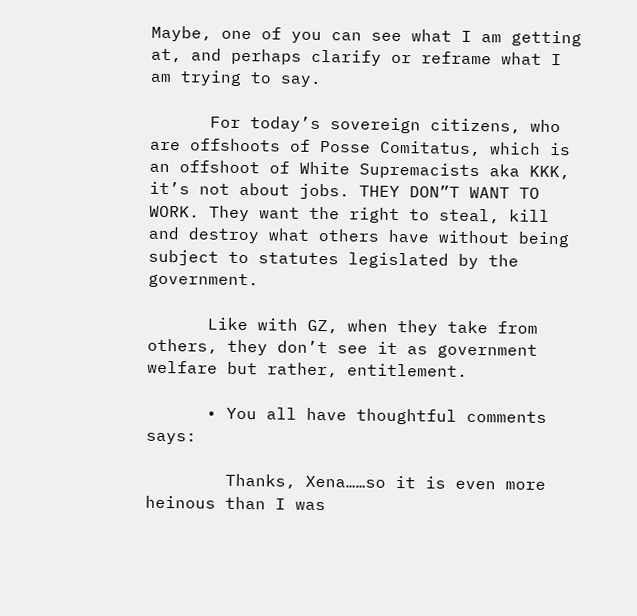Maybe, one of you can see what I am getting at, and perhaps clarify or reframe what I am trying to say.

      For today’s sovereign citizens, who are offshoots of Posse Comitatus, which is an offshoot of White Supremacists aka KKK, it’s not about jobs. THEY DON”T WANT TO WORK. They want the right to steal, kill and destroy what others have without being subject to statutes legislated by the government.

      Like with GZ, when they take from others, they don’t see it as government welfare but rather, entitlement.

      • You all have thoughtful comments says:

        Thanks, Xena……so it is even more heinous than I was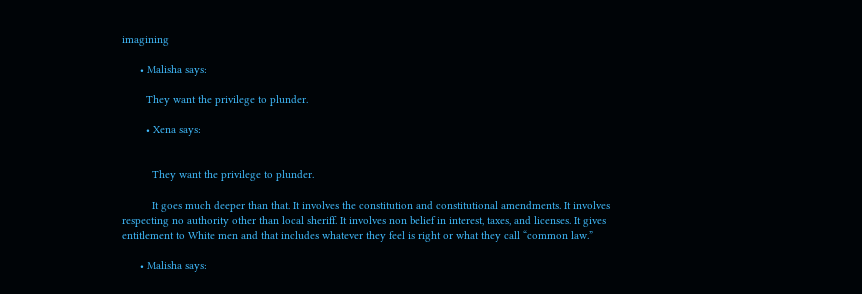imagining

      • Malisha says:

        They want the privilege to plunder.

        • Xena says:


          They want the privilege to plunder.

          It goes much deeper than that. It involves the constitution and constitutional amendments. It involves respecting no authority other than local sheriff. It involves non belief in interest, taxes, and licenses. It gives entitlement to White men and that includes whatever they feel is right or what they call “common law.”

      • Malisha says: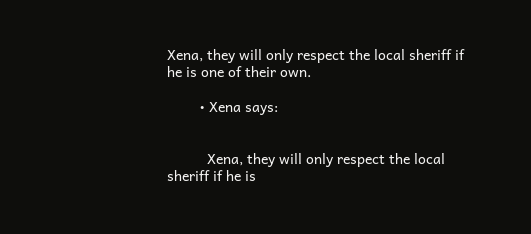Xena, they will only respect the local sheriff if he is one of their own.

        • Xena says:


          Xena, they will only respect the local sheriff if he is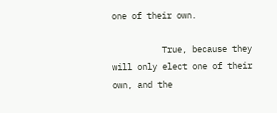one of their own.

          True, because they will only elect one of their own, and the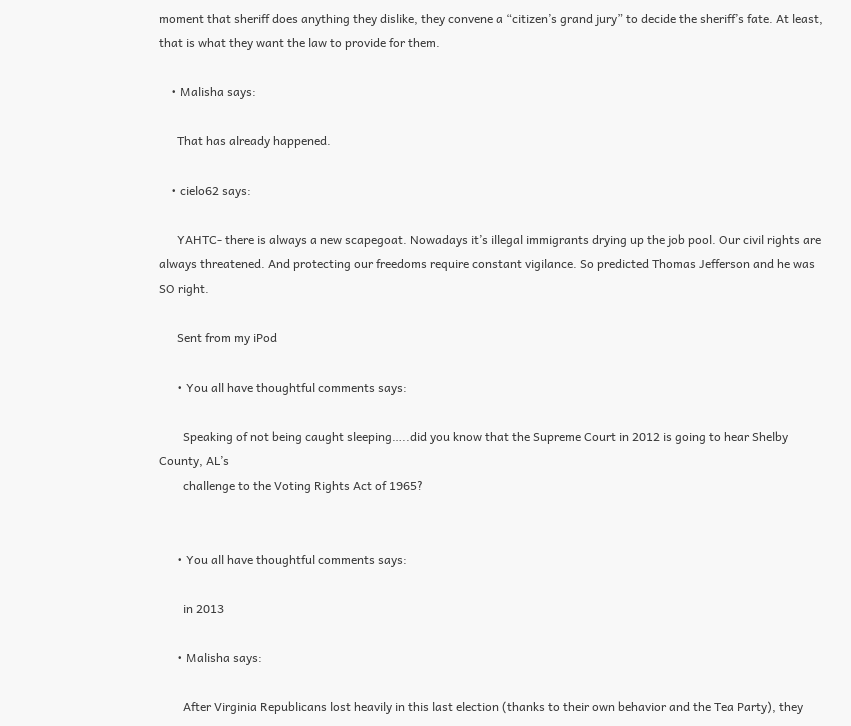moment that sheriff does anything they dislike, they convene a “citizen’s grand jury” to decide the sheriff’s fate. At least, that is what they want the law to provide for them.

    • Malisha says:

      That has already happened.

    • cielo62 says:

      YAHTC- there is always a new scapegoat. Nowadays it’s illegal immigrants drying up the job pool. Our civil rights are always threatened. And protecting our freedoms require constant vigilance. So predicted Thomas Jefferson and he was SO right.

      Sent from my iPod

      • You all have thoughtful comments says:

        Speaking of not being caught sleeping…..did you know that the Supreme Court in 2012 is going to hear Shelby County, AL’s
        challenge to the Voting Rights Act of 1965?


      • You all have thoughtful comments says:

        in 2013

      • Malisha says:

        After Virginia Republicans lost heavily in this last election (thanks to their own behavior and the Tea Party), they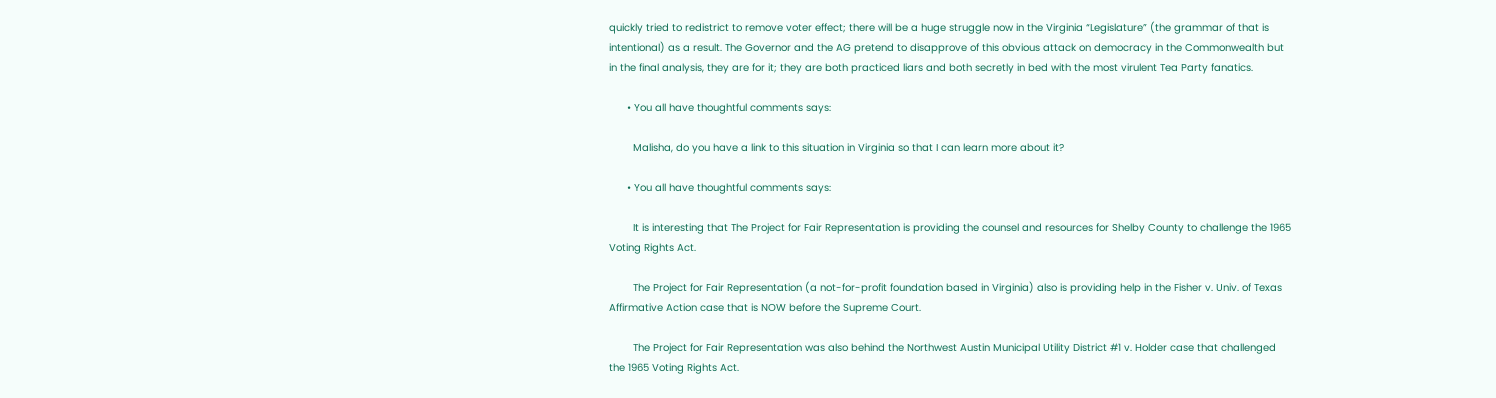quickly tried to redistrict to remove voter effect; there will be a huge struggle now in the Virginia “Legislature” (the grammar of that is intentional) as a result. The Governor and the AG pretend to disapprove of this obvious attack on democracy in the Commonwealth but in the final analysis, they are for it; they are both practiced liars and both secretly in bed with the most virulent Tea Party fanatics.

      • You all have thoughtful comments says:

        Malisha, do you have a link to this situation in Virginia so that I can learn more about it?

      • You all have thoughtful comments says:

        It is interesting that The Project for Fair Representation is providing the counsel and resources for Shelby County to challenge the 1965 Voting Rights Act.

        The Project for Fair Representation (a not-for-profit foundation based in Virginia) also is providing help in the Fisher v. Univ. of Texas Affirmative Action case that is NOW before the Supreme Court.

        The Project for Fair Representation was also behind the Northwest Austin Municipal Utility District #1 v. Holder case that challenged the 1965 Voting Rights Act.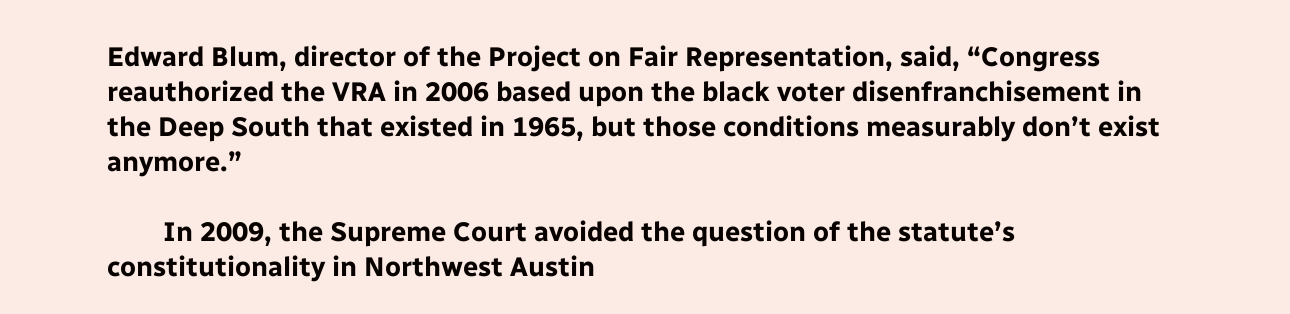Edward Blum, director of the Project on Fair Representation, said, “Congress reauthorized the VRA in 2006 based upon the black voter disenfranchisement in the Deep South that existed in 1965, but those conditions measurably don’t exist anymore.”

        In 2009, the Supreme Court avoided the question of the statute’s constitutionality in Northwest Austin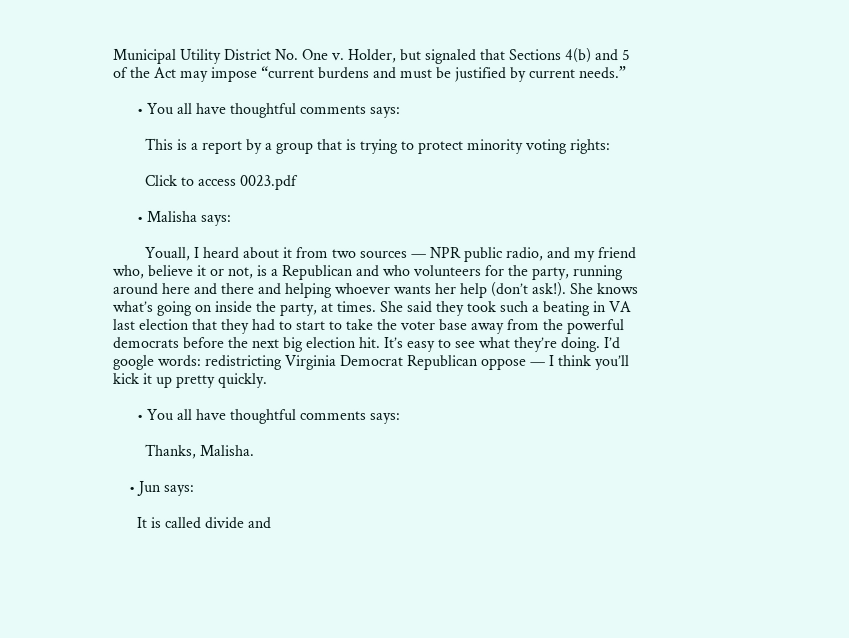Municipal Utility District No. One v. Holder, but signaled that Sections 4(b) and 5 of the Act may impose “current burdens and must be justified by current needs.”

      • You all have thoughtful comments says:

        This is a report by a group that is trying to protect minority voting rights:

        Click to access 0023.pdf

      • Malisha says:

        Youall, I heard about it from two sources — NPR public radio, and my friend who, believe it or not, is a Republican and who volunteers for the party, running around here and there and helping whoever wants her help (don’t ask!). She knows what’s going on inside the party, at times. She said they took such a beating in VA last election that they had to start to take the voter base away from the powerful democrats before the next big election hit. It’s easy to see what they’re doing. I’d google words: redistricting Virginia Democrat Republican oppose — I think you’ll kick it up pretty quickly.

      • You all have thoughtful comments says:

        Thanks, Malisha.

    • Jun says:

      It is called divide and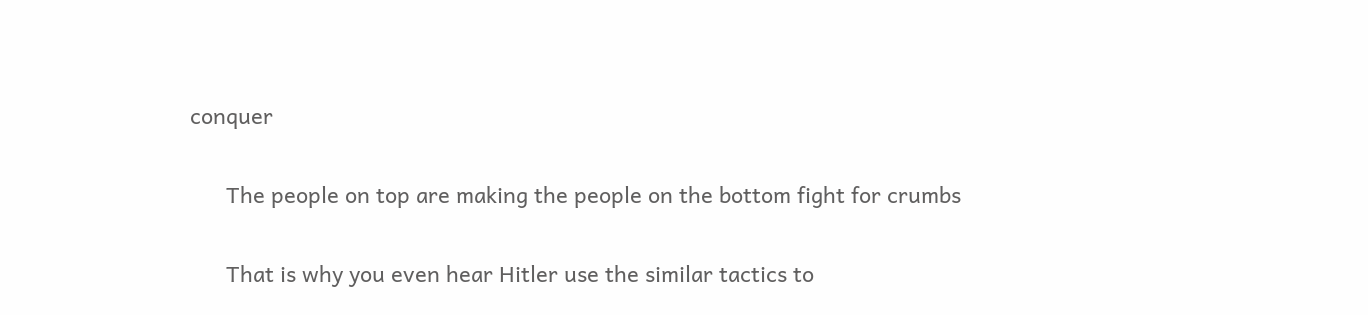conquer

      The people on top are making the people on the bottom fight for crumbs

      That is why you even hear Hitler use the similar tactics to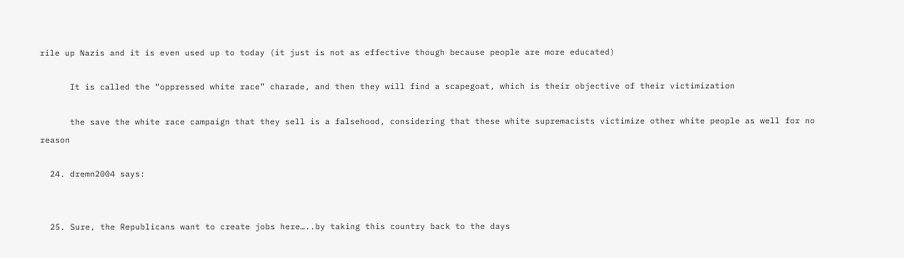rile up Nazis and it is even used up to today (it just is not as effective though because people are more educated)

      It is called the “oppressed white race” charade, and then they will find a scapegoat, which is their objective of their victimization

      the save the white race campaign that they sell is a falsehood, considering that these white supremacists victimize other white people as well for no reason

  24. dremn2004 says:


  25. Sure, the Republicans want to create jobs here…..by taking this country back to the days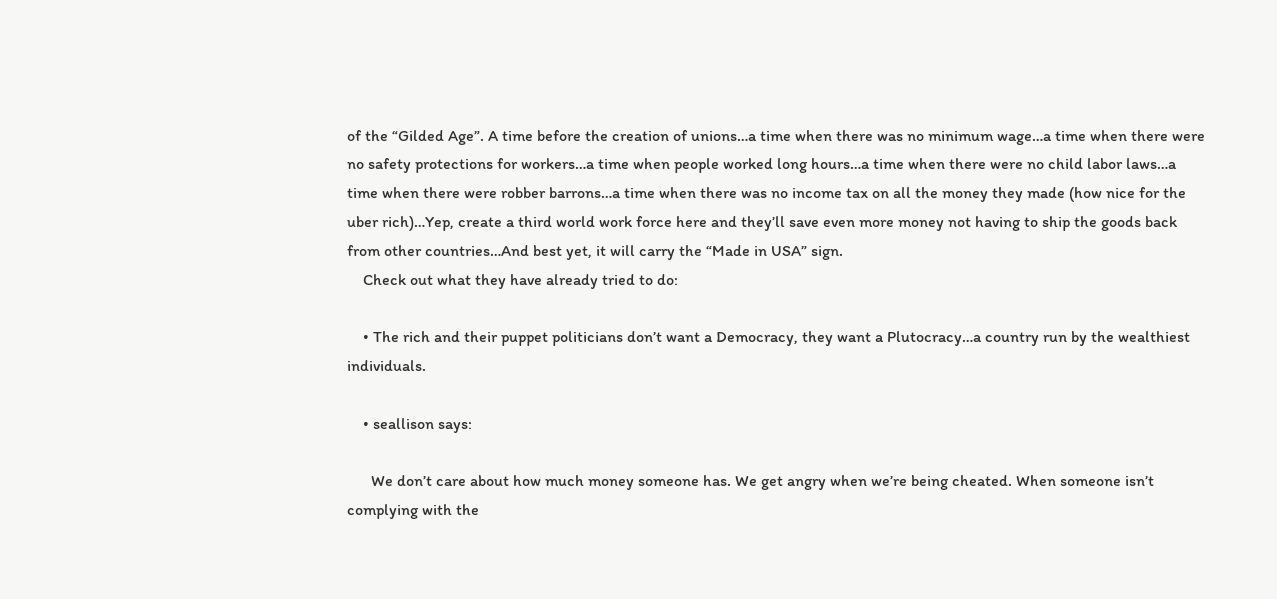of the “Gilded Age”. A time before the creation of unions…a time when there was no minimum wage…a time when there were no safety protections for workers…a time when people worked long hours…a time when there were no child labor laws…a time when there were robber barrons…a time when there was no income tax on all the money they made (how nice for the uber rich)…Yep, create a third world work force here and they’ll save even more money not having to ship the goods back from other countries…And best yet, it will carry the “Made in USA” sign.
    Check out what they have already tried to do:

    • The rich and their puppet politicians don’t want a Democracy, they want a Plutocracy…a country run by the wealthiest individuals.

    • seallison says:

      We don’t care about how much money someone has. We get angry when we’re being cheated. When someone isn’t complying with the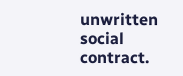unwritten social contract.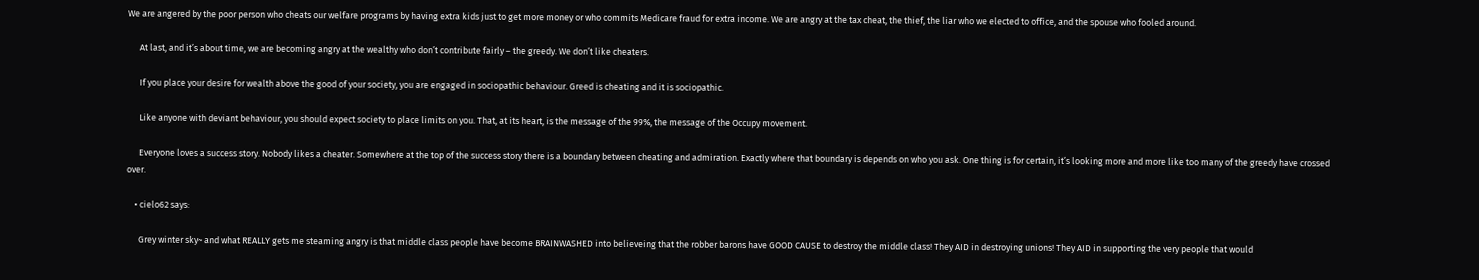We are angered by the poor person who cheats our welfare programs by having extra kids just to get more money or who commits Medicare fraud for extra income. We are angry at the tax cheat, the thief, the liar who we elected to office, and the spouse who fooled around.

      At last, and it’s about time, we are becoming angry at the wealthy who don’t contribute fairly – the greedy. We don’t like cheaters.

      If you place your desire for wealth above the good of your society, you are engaged in sociopathic behaviour. Greed is cheating and it is sociopathic.

      Like anyone with deviant behaviour, you should expect society to place limits on you. That, at its heart, is the message of the 99%, the message of the Occupy movement.

      Everyone loves a success story. Nobody likes a cheater. Somewhere at the top of the success story there is a boundary between cheating and admiration. Exactly where that boundary is depends on who you ask. One thing is for certain, it’s looking more and more like too many of the greedy have crossed over.

    • cielo62 says:

      Grey winter sky~ and what REALLY gets me steaming angry is that middle class people have become BRAINWASHED into believeing that the robber barons have GOOD CAUSE to destroy the middle class! They AID in destroying unions! They AID in supporting the very people that would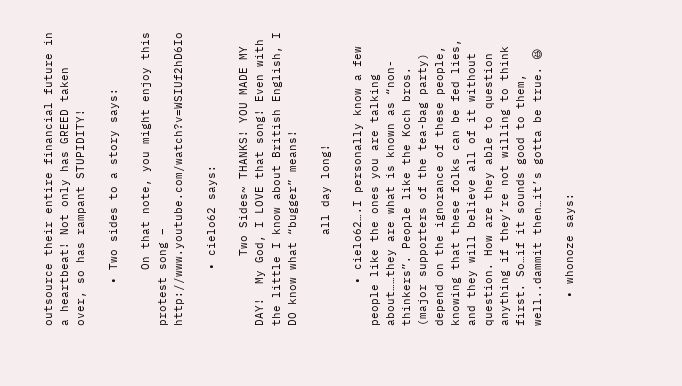outsource their entire financial future in a heartbeat! Not only has GREED taken over, so has rampant STUPIDITY!

      • Two sides to a story says:

        On that note, you might enjoy this protest song – http://www.youtube.com/watch?v=WSIUf2hD6Io

        • cielo62 says:

          Two Sides~ THANKS! YOU MADE MY DAY!  My God, I LOVE that song! Even with the little I know about British English, I DO know what “bugger” means!

             all day long!

      • cielo62….I personally know a few people like the ones you are talking about……they are what is known as “non-thinkers”. People like the Koch bros. (major supporters of the tea-bag party) depend on the ignorance of these people, knowing that these folks can be fed lies, and they will believe all of it without question. How are they able to question anything if they’re not willing to think first. So…if it sounds good to them, well..dammit then…it’s gotta be true. 😆

    • whonoze says: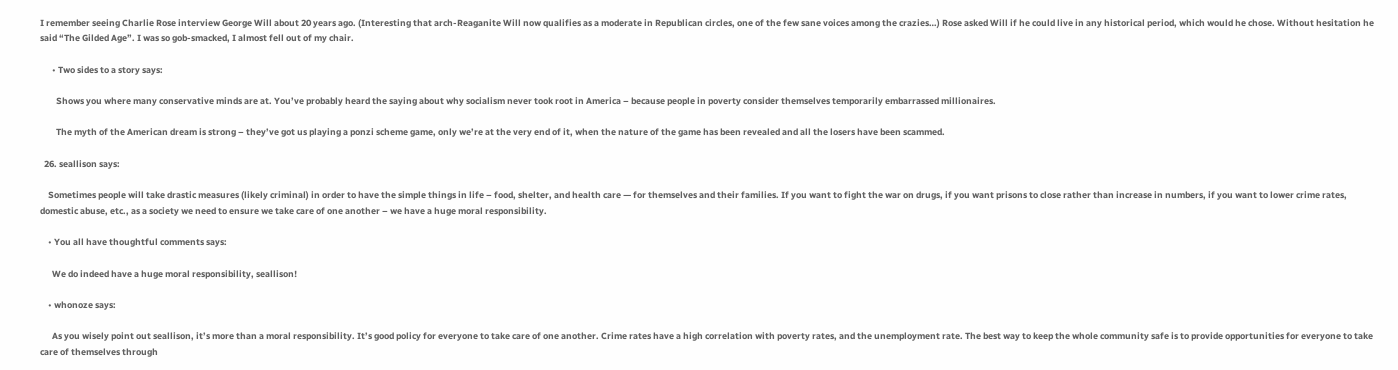I remember seeing Charlie Rose interview George Will about 20 years ago. (Interesting that arch-Reaganite Will now qualifies as a moderate in Republican circles, one of the few sane voices among the crazies…) Rose asked Will if he could live in any historical period, which would he chose. Without hesitation he said “The Gilded Age”. I was so gob-smacked, I almost fell out of my chair.

      • Two sides to a story says:

        Shows you where many conservative minds are at. You’ve probably heard the saying about why socialism never took root in America – because people in poverty consider themselves temporarily embarrassed millionaires.

        The myth of the American dream is strong – they’ve got us playing a ponzi scheme game, only we’re at the very end of it, when the nature of the game has been revealed and all the losers have been scammed.

  26. seallison says:

    Sometimes people will take drastic measures (likely criminal) in order to have the simple things in life – food, shelter, and health care — for themselves and their families. If you want to fight the war on drugs, if you want prisons to close rather than increase in numbers, if you want to lower crime rates, domestic abuse, etc., as a society we need to ensure we take care of one another – we have a huge moral responsibility.

    • You all have thoughtful comments says:

      We do indeed have a huge moral responsibility, seallison!

    • whonoze says:

      As you wisely point out seallison, it’s more than a moral responsibility. It’s good policy for everyone to take care of one another. Crime rates have a high correlation with poverty rates, and the unemployment rate. The best way to keep the whole community safe is to provide opportunities for everyone to take care of themselves through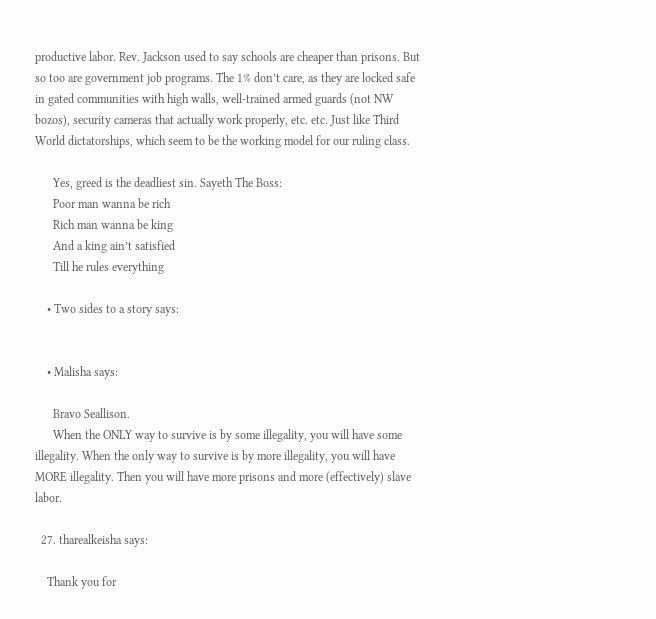productive labor. Rev. Jackson used to say schools are cheaper than prisons. But so too are government job programs. The 1% don’t care, as they are locked safe in gated communities with high walls, well-trained armed guards (not NW bozos), security cameras that actually work properly, etc. etc. Just like Third World dictatorships, which seem to be the working model for our ruling class.

      Yes, greed is the deadliest sin. Sayeth The Boss:
      Poor man wanna be rich
      Rich man wanna be king
      And a king ain’t satisfied
      Till he rules everything

    • Two sides to a story says:


    • Malisha says:

      Bravo Seallison.
      When the ONLY way to survive is by some illegality, you will have some illegality. When the only way to survive is by more illegality, you will have MORE illegality. Then you will have more prisons and more (effectively) slave labor.

  27. tharealkeisha says:

    Thank you for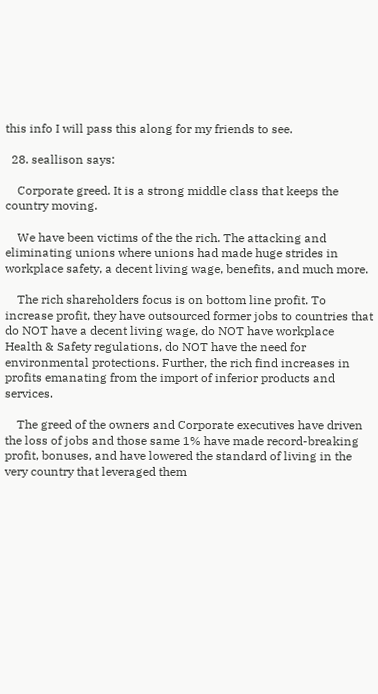this info I will pass this along for my friends to see.

  28. seallison says:

    Corporate greed. It is a strong middle class that keeps the country moving.

    We have been victims of the the rich. The attacking and eliminating unions where unions had made huge strides in workplace safety, a decent living wage, benefits, and much more.

    The rich shareholders focus is on bottom line profit. To increase profit, they have outsourced former jobs to countries that do NOT have a decent living wage, do NOT have workplace Health & Safety regulations, do NOT have the need for environmental protections. Further, the rich find increases in profits emanating from the import of inferior products and services.

    The greed of the owners and Corporate executives have driven the loss of jobs and those same 1% have made record-breaking profit, bonuses, and have lowered the standard of living in the very country that leveraged them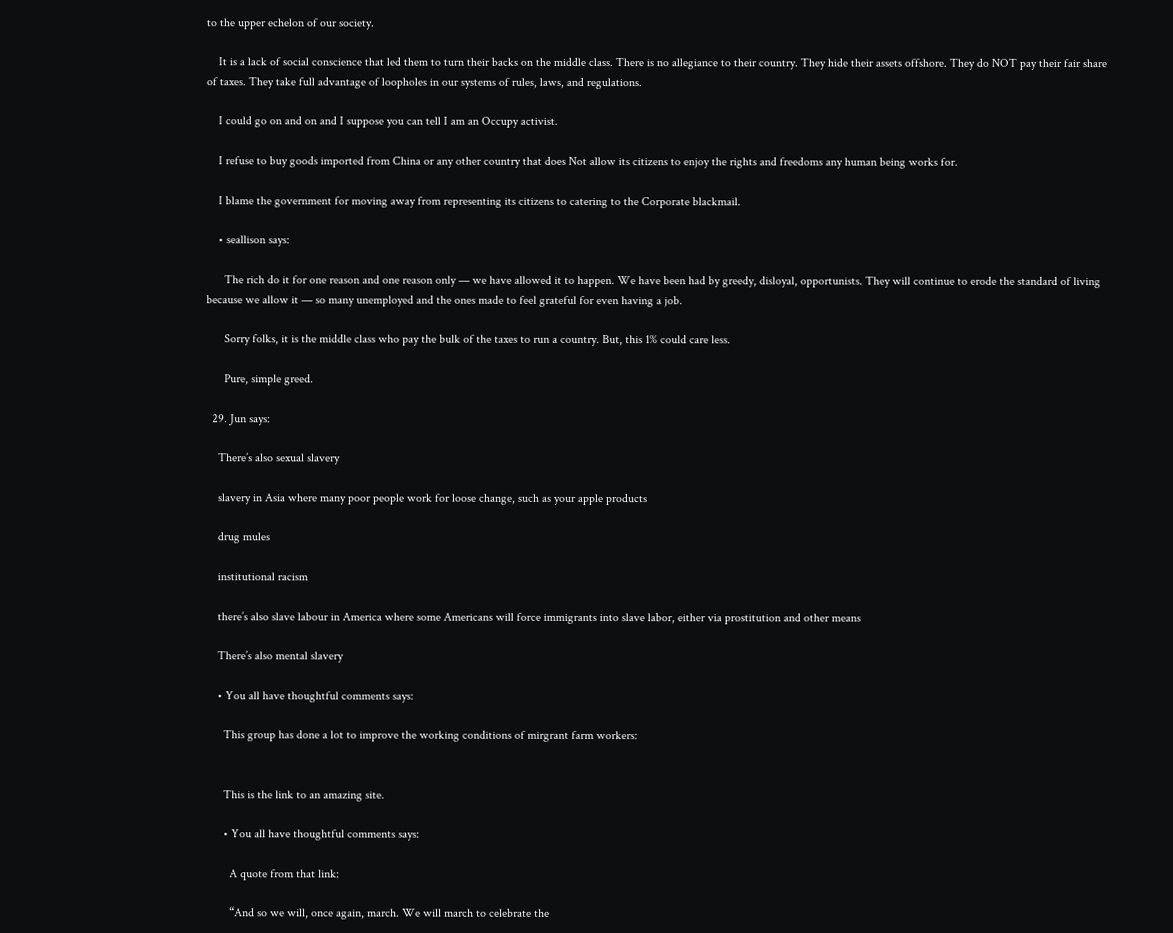to the upper echelon of our society.

    It is a lack of social conscience that led them to turn their backs on the middle class. There is no allegiance to their country. They hide their assets offshore. They do NOT pay their fair share of taxes. They take full advantage of loopholes in our systems of rules, laws, and regulations.

    I could go on and on and I suppose you can tell I am an Occupy activist.

    I refuse to buy goods imported from China or any other country that does Not allow its citizens to enjoy the rights and freedoms any human being works for.

    I blame the government for moving away from representing its citizens to catering to the Corporate blackmail.

    • seallison says:

      The rich do it for one reason and one reason only — we have allowed it to happen. We have been had by greedy, disloyal, opportunists. They will continue to erode the standard of living because we allow it — so many unemployed and the ones made to feel grateful for even having a job.

      Sorry folks, it is the middle class who pay the bulk of the taxes to run a country. But, this 1% could care less.

      Pure, simple greed.

  29. Jun says:

    There’s also sexual slavery

    slavery in Asia where many poor people work for loose change, such as your apple products

    drug mules

    institutional racism

    there’s also slave labour in America where some Americans will force immigrants into slave labor, either via prostitution and other means

    There’s also mental slavery

    • You all have thoughtful comments says:

      This group has done a lot to improve the working conditions of mirgrant farm workers:


      This is the link to an amazing site.

      • You all have thoughtful comments says:

        A quote from that link:

        “And so we will, once again, march. We will march to celebrate the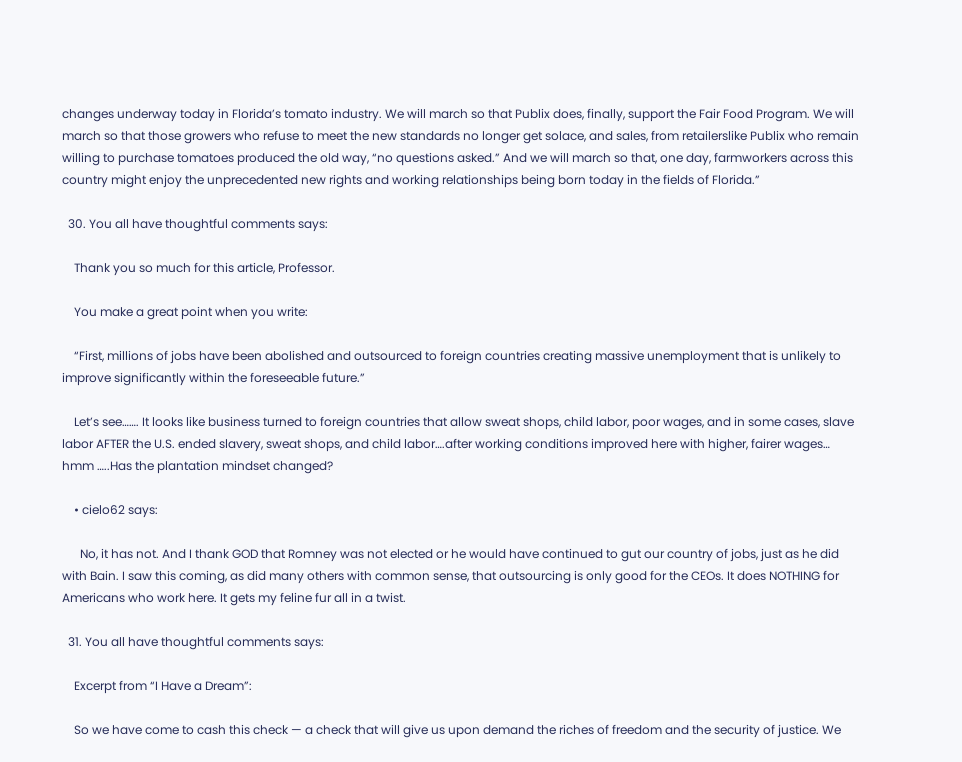changes underway today in Florida’s tomato industry. We will march so that Publix does, finally, support the Fair Food Program. We will march so that those growers who refuse to meet the new standards no longer get solace, and sales, from retailerslike Publix who remain willing to purchase tomatoes produced the old way, “no questions asked.” And we will march so that, one day, farmworkers across this country might enjoy the unprecedented new rights and working relationships being born today in the fields of Florida.”

  30. You all have thoughtful comments says:

    Thank you so much for this article, Professor.

    You make a great point when you write:

    “First, millions of jobs have been abolished and outsourced to foreign countries creating massive unemployment that is unlikely to improve significantly within the foreseeable future.”

    Let’s see……. It looks like business turned to foreign countries that allow sweat shops, child labor, poor wages, and in some cases, slave labor AFTER the U.S. ended slavery, sweat shops, and child labor….after working conditions improved here with higher, fairer wages… hmm …..Has the plantation mindset changed?

    • cielo62 says:

      No, it has not. And I thank GOD that Romney was not elected or he would have continued to gut our country of jobs, just as he did with Bain. I saw this coming, as did many others with common sense, that outsourcing is only good for the CEOs. It does NOTHING for Americans who work here. It gets my feline fur all in a twist.

  31. You all have thoughtful comments says:

    Excerpt from “I Have a Dream”:

    So we have come to cash this check — a check that will give us upon demand the riches of freedom and the security of justice. We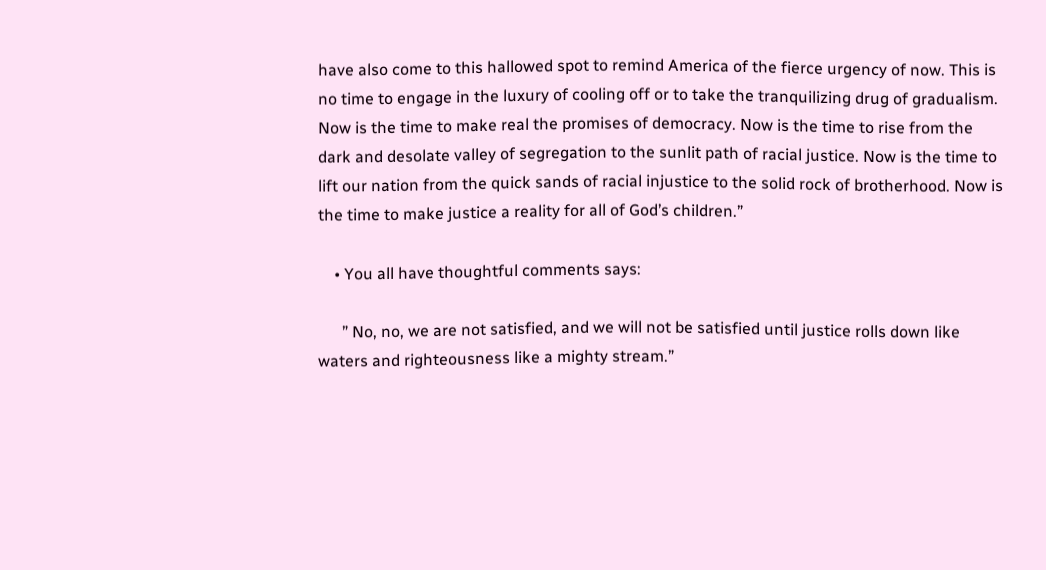have also come to this hallowed spot to remind America of the fierce urgency of now. This is no time to engage in the luxury of cooling off or to take the tranquilizing drug of gradualism. Now is the time to make real the promises of democracy. Now is the time to rise from the dark and desolate valley of segregation to the sunlit path of racial justice. Now is the time to lift our nation from the quick sands of racial injustice to the solid rock of brotherhood. Now is the time to make justice a reality for all of God’s children.”

    • You all have thoughtful comments says:

      ” No, no, we are not satisfied, and we will not be satisfied until justice rolls down like waters and righteousness like a mighty stream.”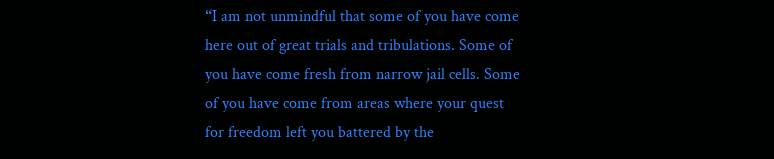“I am not unmindful that some of you have come here out of great trials and tribulations. Some of you have come fresh from narrow jail cells. Some of you have come from areas where your quest for freedom left you battered by the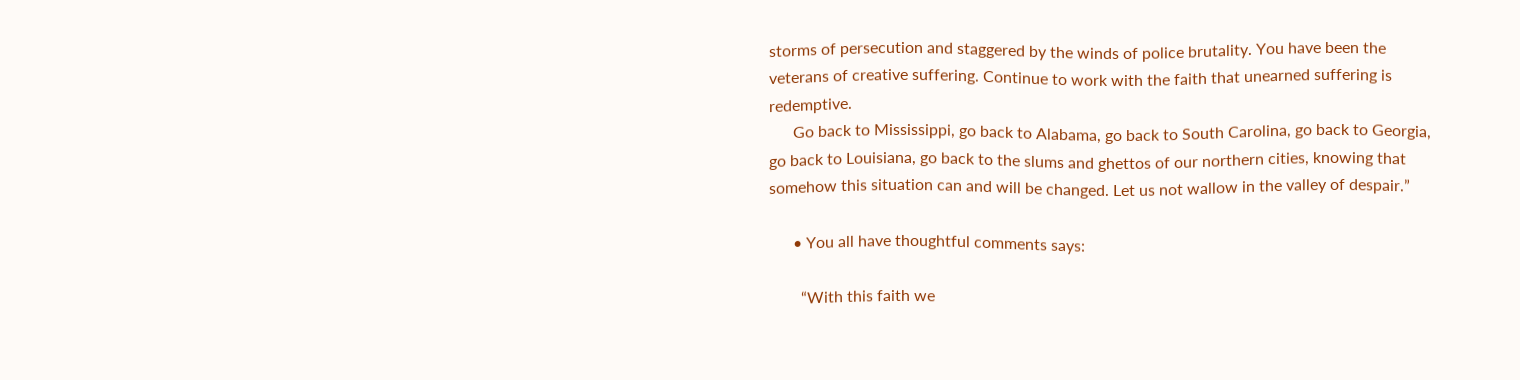storms of persecution and staggered by the winds of police brutality. You have been the veterans of creative suffering. Continue to work with the faith that unearned suffering is redemptive.
      Go back to Mississippi, go back to Alabama, go back to South Carolina, go back to Georgia, go back to Louisiana, go back to the slums and ghettos of our northern cities, knowing that somehow this situation can and will be changed. Let us not wallow in the valley of despair.”

      • You all have thoughtful comments says:

        “With this faith we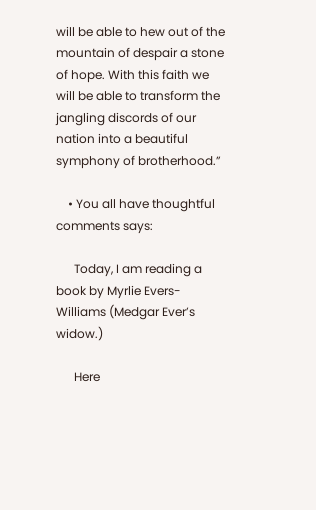will be able to hew out of the mountain of despair a stone of hope. With this faith we will be able to transform the jangling discords of our nation into a beautiful symphony of brotherhood.”

    • You all have thoughtful comments says:

      Today, I am reading a book by Myrlie Evers-Williams (Medgar Ever’s widow.)

      Here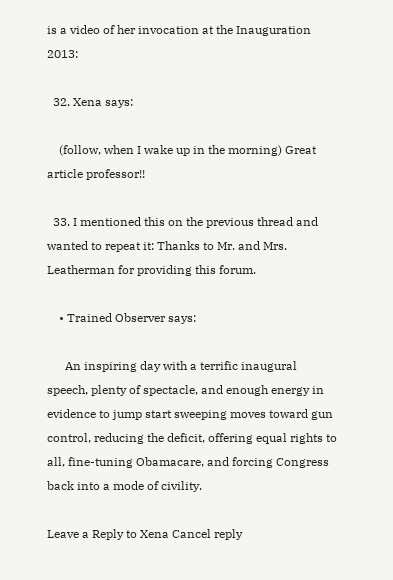is a video of her invocation at the Inauguration 2013:

  32. Xena says:

    (follow, when I wake up in the morning) Great article professor!!

  33. I mentioned this on the previous thread and wanted to repeat it: Thanks to Mr. and Mrs. Leatherman for providing this forum.

    • Trained Observer says:

      An inspiring day with a terrific inaugural speech, plenty of spectacle, and enough energy in evidence to jump start sweeping moves toward gun control, reducing the deficit, offering equal rights to all, fine-tuning Obamacare, and forcing Congress back into a mode of civility.

Leave a Reply to Xena Cancel reply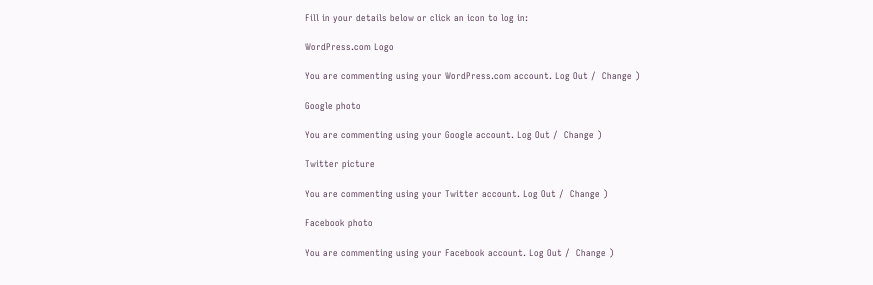Fill in your details below or click an icon to log in:

WordPress.com Logo

You are commenting using your WordPress.com account. Log Out /  Change )

Google photo

You are commenting using your Google account. Log Out /  Change )

Twitter picture

You are commenting using your Twitter account. Log Out /  Change )

Facebook photo

You are commenting using your Facebook account. Log Out /  Change )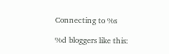Connecting to %s

%d bloggers like this: